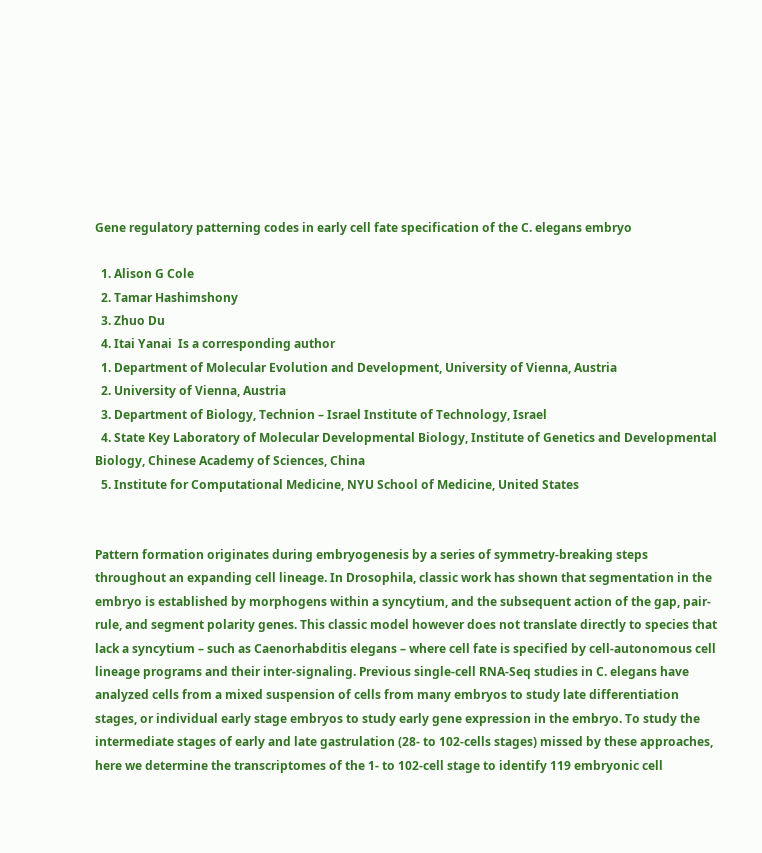Gene regulatory patterning codes in early cell fate specification of the C. elegans embryo

  1. Alison G Cole
  2. Tamar Hashimshony
  3. Zhuo Du
  4. Itai Yanai  Is a corresponding author
  1. Department of Molecular Evolution and Development, University of Vienna, Austria
  2. University of Vienna, Austria
  3. Department of Biology, Technion – Israel Institute of Technology, Israel
  4. State Key Laboratory of Molecular Developmental Biology, Institute of Genetics and Developmental Biology, Chinese Academy of Sciences, China
  5. Institute for Computational Medicine, NYU School of Medicine, United States


Pattern formation originates during embryogenesis by a series of symmetry-breaking steps throughout an expanding cell lineage. In Drosophila, classic work has shown that segmentation in the embryo is established by morphogens within a syncytium, and the subsequent action of the gap, pair-rule, and segment polarity genes. This classic model however does not translate directly to species that lack a syncytium – such as Caenorhabditis elegans – where cell fate is specified by cell-autonomous cell lineage programs and their inter-signaling. Previous single-cell RNA-Seq studies in C. elegans have analyzed cells from a mixed suspension of cells from many embryos to study late differentiation stages, or individual early stage embryos to study early gene expression in the embryo. To study the intermediate stages of early and late gastrulation (28- to 102-cells stages) missed by these approaches, here we determine the transcriptomes of the 1- to 102-cell stage to identify 119 embryonic cell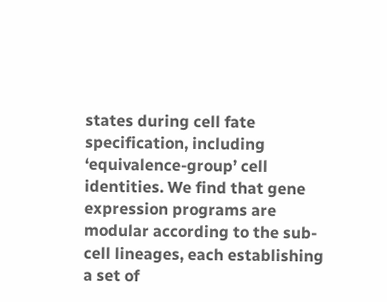states during cell fate specification, including ‘equivalence-group’ cell identities. We find that gene expression programs are modular according to the sub-cell lineages, each establishing a set of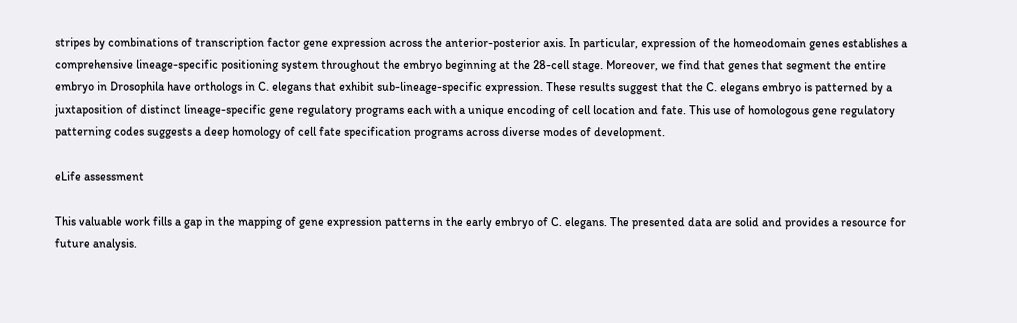stripes by combinations of transcription factor gene expression across the anterior-posterior axis. In particular, expression of the homeodomain genes establishes a comprehensive lineage-specific positioning system throughout the embryo beginning at the 28-cell stage. Moreover, we find that genes that segment the entire embryo in Drosophila have orthologs in C. elegans that exhibit sub-lineage-specific expression. These results suggest that the C. elegans embryo is patterned by a juxtaposition of distinct lineage-specific gene regulatory programs each with a unique encoding of cell location and fate. This use of homologous gene regulatory patterning codes suggests a deep homology of cell fate specification programs across diverse modes of development.

eLife assessment

This valuable work fills a gap in the mapping of gene expression patterns in the early embryo of C. elegans. The presented data are solid and provides a resource for future analysis.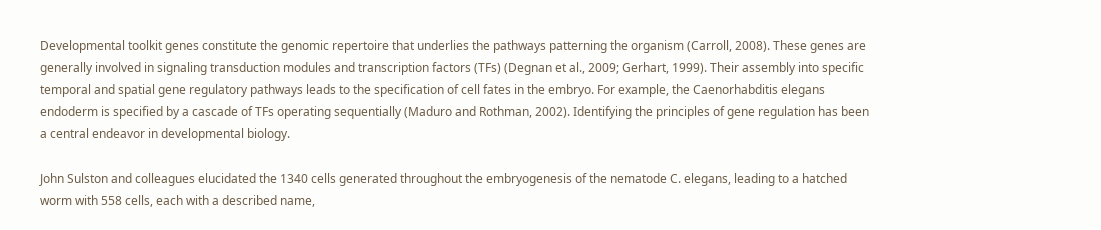Developmental toolkit genes constitute the genomic repertoire that underlies the pathways patterning the organism (Carroll, 2008). These genes are generally involved in signaling transduction modules and transcription factors (TFs) (Degnan et al., 2009; Gerhart, 1999). Their assembly into specific temporal and spatial gene regulatory pathways leads to the specification of cell fates in the embryo. For example, the Caenorhabditis elegans endoderm is specified by a cascade of TFs operating sequentially (Maduro and Rothman, 2002). Identifying the principles of gene regulation has been a central endeavor in developmental biology.

John Sulston and colleagues elucidated the 1340 cells generated throughout the embryogenesis of the nematode C. elegans, leading to a hatched worm with 558 cells, each with a described name,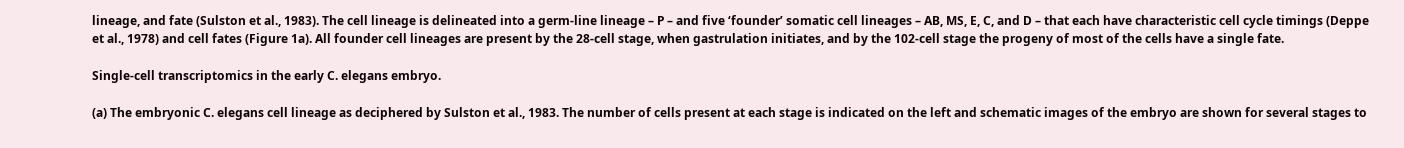lineage, and fate (Sulston et al., 1983). The cell lineage is delineated into a germ-line lineage – P – and five ‘founder’ somatic cell lineages – AB, MS, E, C, and D – that each have characteristic cell cycle timings (Deppe et al., 1978) and cell fates (Figure 1a). All founder cell lineages are present by the 28-cell stage, when gastrulation initiates, and by the 102-cell stage the progeny of most of the cells have a single fate.

Single-cell transcriptomics in the early C. elegans embryo.

(a) The embryonic C. elegans cell lineage as deciphered by Sulston et al., 1983. The number of cells present at each stage is indicated on the left and schematic images of the embryo are shown for several stages to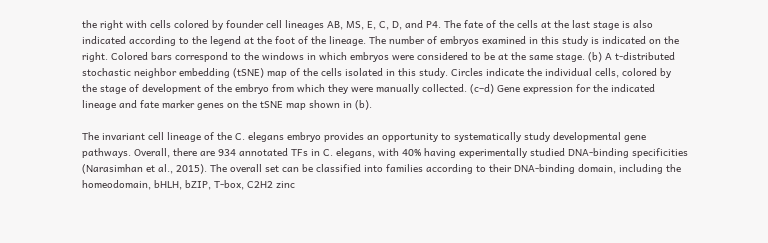the right with cells colored by founder cell lineages AB, MS, E, C, D, and P4. The fate of the cells at the last stage is also indicated according to the legend at the foot of the lineage. The number of embryos examined in this study is indicated on the right. Colored bars correspond to the windows in which embryos were considered to be at the same stage. (b) A t-distributed stochastic neighbor embedding (tSNE) map of the cells isolated in this study. Circles indicate the individual cells, colored by the stage of development of the embryo from which they were manually collected. (c–d) Gene expression for the indicated lineage and fate marker genes on the tSNE map shown in (b).

The invariant cell lineage of the C. elegans embryo provides an opportunity to systematically study developmental gene pathways. Overall, there are 934 annotated TFs in C. elegans, with 40% having experimentally studied DNA-binding specificities (Narasimhan et al., 2015). The overall set can be classified into families according to their DNA-binding domain, including the homeodomain, bHLH, bZIP, T-box, C2H2 zinc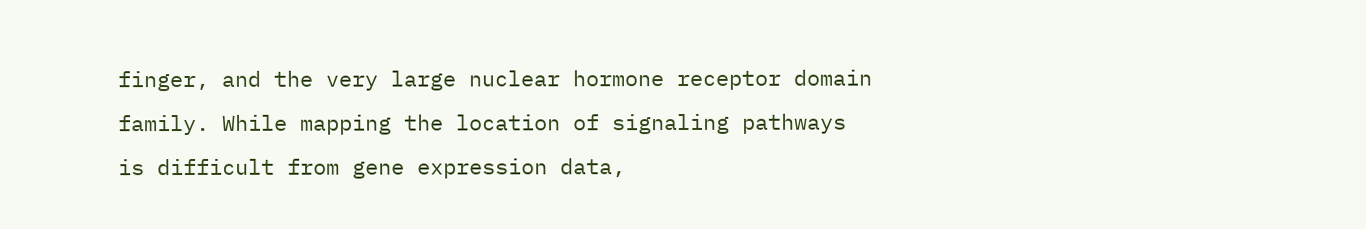finger, and the very large nuclear hormone receptor domain family. While mapping the location of signaling pathways is difficult from gene expression data,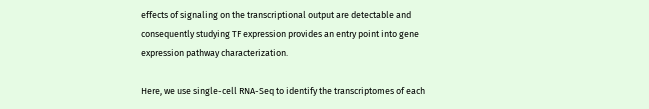effects of signaling on the transcriptional output are detectable and consequently studying TF expression provides an entry point into gene expression pathway characterization.

Here, we use single-cell RNA-Seq to identify the transcriptomes of each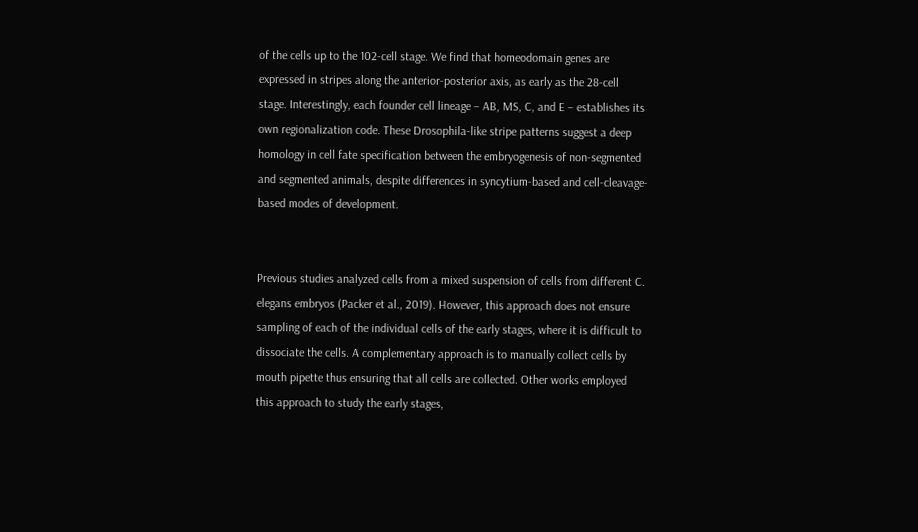of the cells up to the 102-cell stage. We find that homeodomain genes are expressed in stripes along the anterior-posterior axis, as early as the 28-cell stage. Interestingly, each founder cell lineage – AB, MS, C, and E – establishes its own regionalization code. These Drosophila-like stripe patterns suggest a deep homology in cell fate specification between the embryogenesis of non-segmented and segmented animals, despite differences in syncytium-based and cell-cleavage-based modes of development.


Previous studies analyzed cells from a mixed suspension of cells from different C. elegans embryos (Packer et al., 2019). However, this approach does not ensure sampling of each of the individual cells of the early stages, where it is difficult to dissociate the cells. A complementary approach is to manually collect cells by mouth pipette thus ensuring that all cells are collected. Other works employed this approach to study the early stages,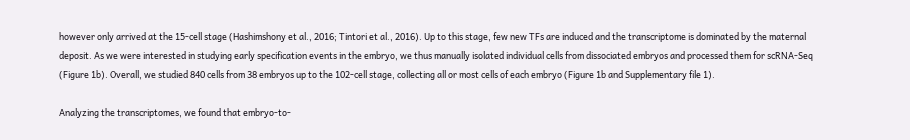however only arrived at the 15-cell stage (Hashimshony et al., 2016; Tintori et al., 2016). Up to this stage, few new TFs are induced and the transcriptome is dominated by the maternal deposit. As we were interested in studying early specification events in the embryo, we thus manually isolated individual cells from dissociated embryos and processed them for scRNA-Seq (Figure 1b). Overall, we studied 840 cells from 38 embryos up to the 102-cell stage, collecting all or most cells of each embryo (Figure 1b and Supplementary file 1).

Analyzing the transcriptomes, we found that embryo-to-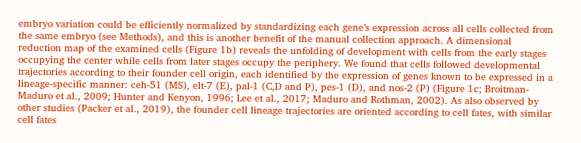embryo variation could be efficiently normalized by standardizing each gene’s expression across all cells collected from the same embryo (see Methods), and this is another benefit of the manual collection approach. A dimensional reduction map of the examined cells (Figure 1b) reveals the unfolding of development with cells from the early stages occupying the center while cells from later stages occupy the periphery. We found that cells followed developmental trajectories according to their founder cell origin, each identified by the expression of genes known to be expressed in a lineage-specific manner: ceh-51 (MS), elt-7 (E), pal-1 (C,D and P), pes-1 (D), and nos-2 (P) (Figure 1c; Broitman-Maduro et al., 2009; Hunter and Kenyon, 1996; Lee et al., 2017; Maduro and Rothman, 2002). As also observed by other studies (Packer et al., 2019), the founder cell lineage trajectories are oriented according to cell fates, with similar cell fates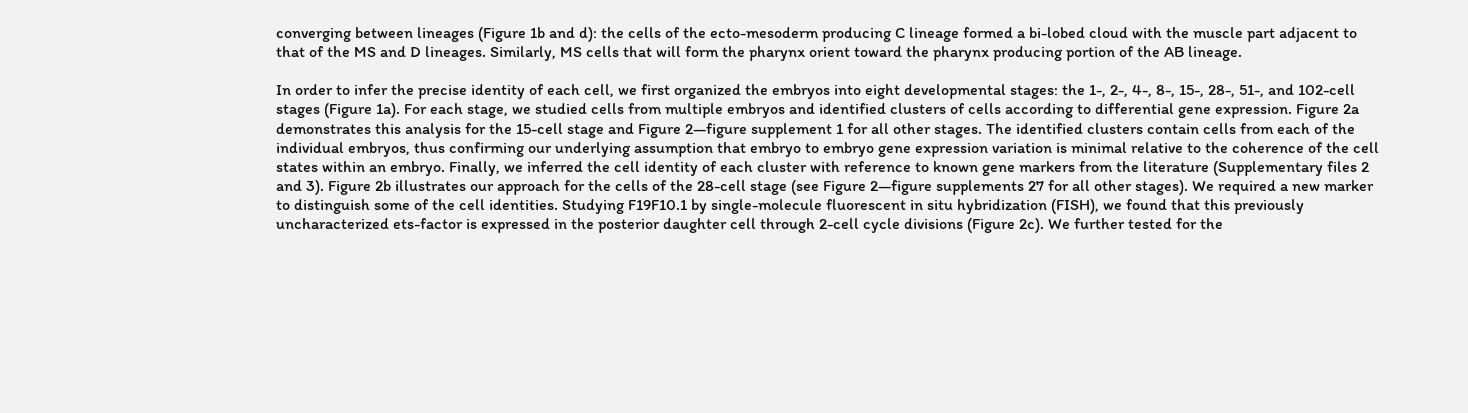converging between lineages (Figure 1b and d): the cells of the ecto-mesoderm producing C lineage formed a bi-lobed cloud with the muscle part adjacent to that of the MS and D lineages. Similarly, MS cells that will form the pharynx orient toward the pharynx producing portion of the AB lineage.

In order to infer the precise identity of each cell, we first organized the embryos into eight developmental stages: the 1-, 2-, 4-, 8-, 15-, 28-, 51-, and 102-cell stages (Figure 1a). For each stage, we studied cells from multiple embryos and identified clusters of cells according to differential gene expression. Figure 2a demonstrates this analysis for the 15-cell stage and Figure 2—figure supplement 1 for all other stages. The identified clusters contain cells from each of the individual embryos, thus confirming our underlying assumption that embryo to embryo gene expression variation is minimal relative to the coherence of the cell states within an embryo. Finally, we inferred the cell identity of each cluster with reference to known gene markers from the literature (Supplementary files 2 and 3). Figure 2b illustrates our approach for the cells of the 28-cell stage (see Figure 2—figure supplements 27 for all other stages). We required a new marker to distinguish some of the cell identities. Studying F19F10.1 by single-molecule fluorescent in situ hybridization (FISH), we found that this previously uncharacterized ets-factor is expressed in the posterior daughter cell through 2-cell cycle divisions (Figure 2c). We further tested for the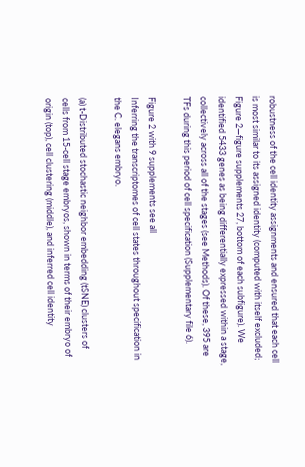robustness of the cell identity assignments and ensured that each cell is most similar to its assigned identity (computed with itself excluded; Figure 2—figure supplements 27, bottom of each subfigure). We identified 5433 genes as being differentially expressed within a stage, collectively across all of the stages (see Methods). Of these, 395 are TFs during this period of cell specification (Supplementary file 6).

Figure 2 with 9 supplements see all
Inferring the transcriptomes of cell states throughout specification in the C. elegans embryo.

(a) t-Distributed stochastic neighbor embedding (tSNE) clusters of cells from 15-cell stage embryos, shown in terms of their embryo of origin (top), cell clustering (middle), and inferred cell identity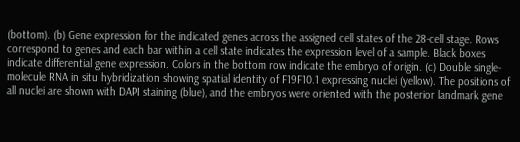(bottom). (b) Gene expression for the indicated genes across the assigned cell states of the 28-cell stage. Rows correspond to genes and each bar within a cell state indicates the expression level of a sample. Black boxes indicate differential gene expression. Colors in the bottom row indicate the embryo of origin. (c) Double single-molecule RNA in situ hybridization showing spatial identity of F19F10.1 expressing nuclei (yellow). The positions of all nuclei are shown with DAPI staining (blue), and the embryos were oriented with the posterior landmark gene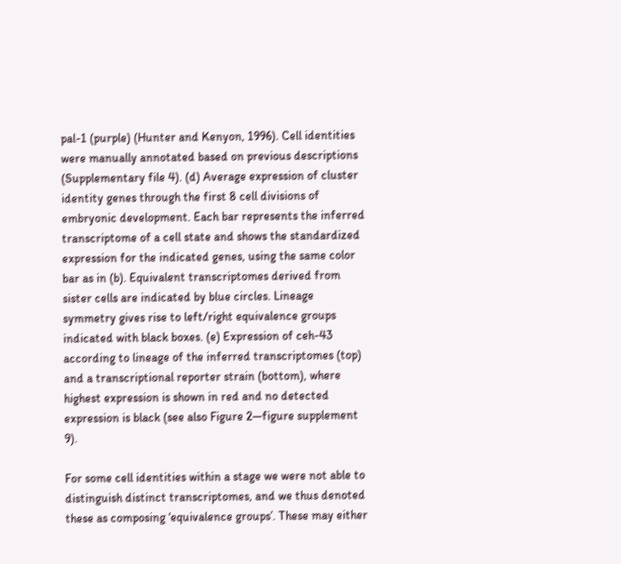pal-1 (purple) (Hunter and Kenyon, 1996). Cell identities were manually annotated based on previous descriptions (Supplementary file 4). (d) Average expression of cluster identity genes through the first 8 cell divisions of embryonic development. Each bar represents the inferred transcriptome of a cell state and shows the standardized expression for the indicated genes, using the same color bar as in (b). Equivalent transcriptomes derived from sister cells are indicated by blue circles. Lineage symmetry gives rise to left/right equivalence groups indicated with black boxes. (e) Expression of ceh-43 according to lineage of the inferred transcriptomes (top) and a transcriptional reporter strain (bottom), where highest expression is shown in red and no detected expression is black (see also Figure 2—figure supplement 9).

For some cell identities within a stage we were not able to distinguish distinct transcriptomes, and we thus denoted these as composing ‘equivalence groups’. These may either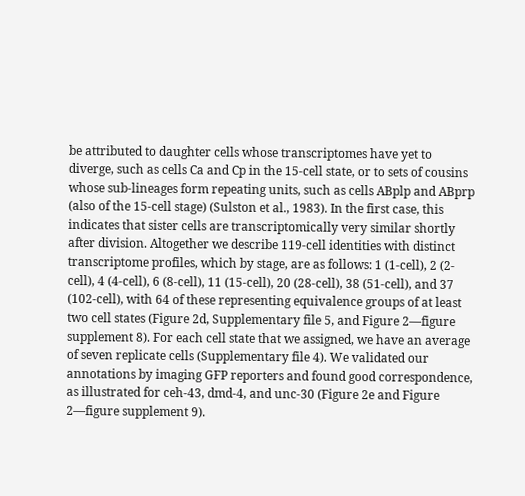be attributed to daughter cells whose transcriptomes have yet to diverge, such as cells Ca and Cp in the 15-cell state, or to sets of cousins whose sub-lineages form repeating units, such as cells ABplp and ABprp (also of the 15-cell stage) (Sulston et al., 1983). In the first case, this indicates that sister cells are transcriptomically very similar shortly after division. Altogether we describe 119-cell identities with distinct transcriptome profiles, which by stage, are as follows: 1 (1-cell), 2 (2-cell), 4 (4-cell), 6 (8-cell), 11 (15-cell), 20 (28-cell), 38 (51-cell), and 37 (102-cell), with 64 of these representing equivalence groups of at least two cell states (Figure 2d, Supplementary file 5, and Figure 2—figure supplement 8). For each cell state that we assigned, we have an average of seven replicate cells (Supplementary file 4). We validated our annotations by imaging GFP reporters and found good correspondence, as illustrated for ceh-43, dmd-4, and unc-30 (Figure 2e and Figure 2—figure supplement 9).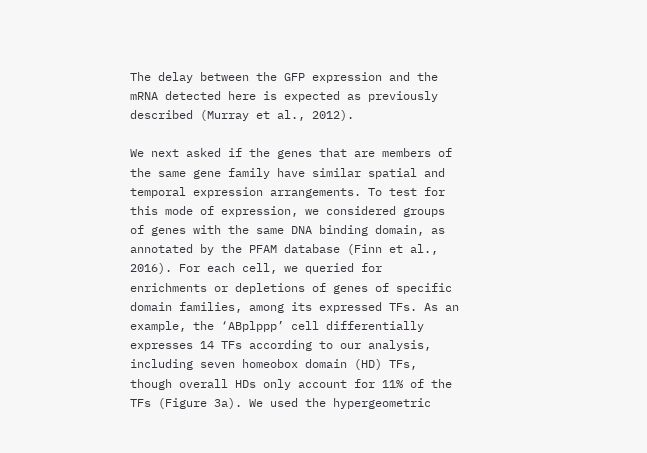The delay between the GFP expression and the mRNA detected here is expected as previously described (Murray et al., 2012).

We next asked if the genes that are members of the same gene family have similar spatial and temporal expression arrangements. To test for this mode of expression, we considered groups of genes with the same DNA binding domain, as annotated by the PFAM database (Finn et al., 2016). For each cell, we queried for enrichments or depletions of genes of specific domain families, among its expressed TFs. As an example, the ‘ABplppp’ cell differentially expresses 14 TFs according to our analysis, including seven homeobox domain (HD) TFs, though overall HDs only account for 11% of the TFs (Figure 3a). We used the hypergeometric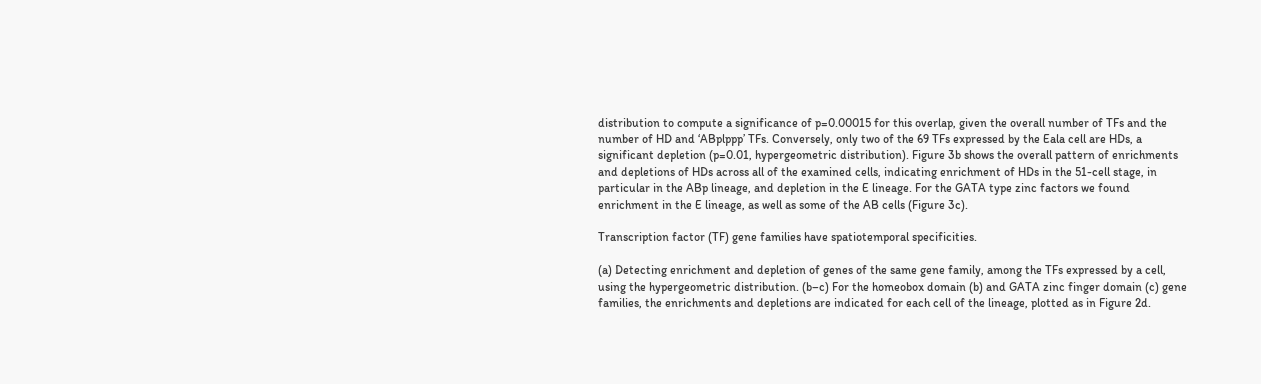distribution to compute a significance of p=0.00015 for this overlap, given the overall number of TFs and the number of HD and ‘ABplppp’ TFs. Conversely, only two of the 69 TFs expressed by the Eala cell are HDs, a significant depletion (p=0.01, hypergeometric distribution). Figure 3b shows the overall pattern of enrichments and depletions of HDs across all of the examined cells, indicating enrichment of HDs in the 51-cell stage, in particular in the ABp lineage, and depletion in the E lineage. For the GATA type zinc factors we found enrichment in the E lineage, as well as some of the AB cells (Figure 3c).

Transcription factor (TF) gene families have spatiotemporal specificities.

(a) Detecting enrichment and depletion of genes of the same gene family, among the TFs expressed by a cell, using the hypergeometric distribution. (b–c) For the homeobox domain (b) and GATA zinc finger domain (c) gene families, the enrichments and depletions are indicated for each cell of the lineage, plotted as in Figure 2d.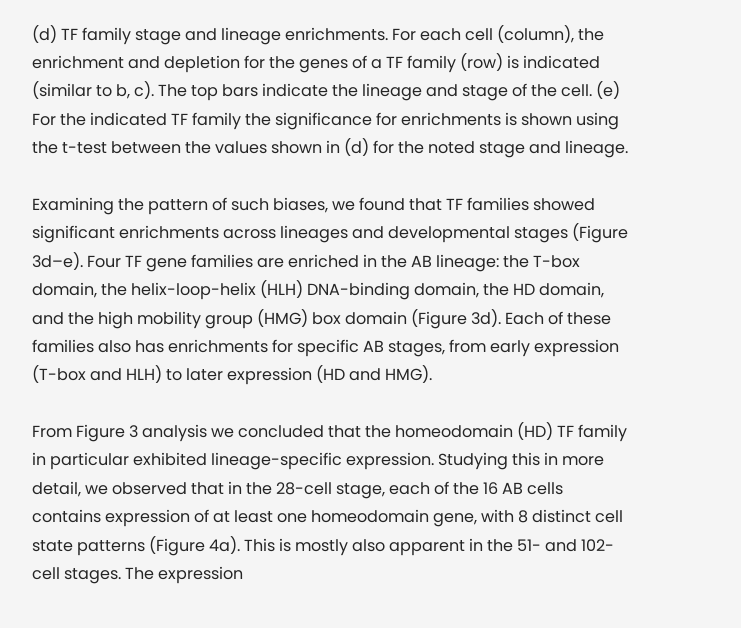(d) TF family stage and lineage enrichments. For each cell (column), the enrichment and depletion for the genes of a TF family (row) is indicated (similar to b, c). The top bars indicate the lineage and stage of the cell. (e) For the indicated TF family the significance for enrichments is shown using the t-test between the values shown in (d) for the noted stage and lineage.

Examining the pattern of such biases, we found that TF families showed significant enrichments across lineages and developmental stages (Figure 3d–e). Four TF gene families are enriched in the AB lineage: the T-box domain, the helix-loop-helix (HLH) DNA-binding domain, the HD domain, and the high mobility group (HMG) box domain (Figure 3d). Each of these families also has enrichments for specific AB stages, from early expression (T-box and HLH) to later expression (HD and HMG).

From Figure 3 analysis we concluded that the homeodomain (HD) TF family in particular exhibited lineage-specific expression. Studying this in more detail, we observed that in the 28-cell stage, each of the 16 AB cells contains expression of at least one homeodomain gene, with 8 distinct cell state patterns (Figure 4a). This is mostly also apparent in the 51- and 102-cell stages. The expression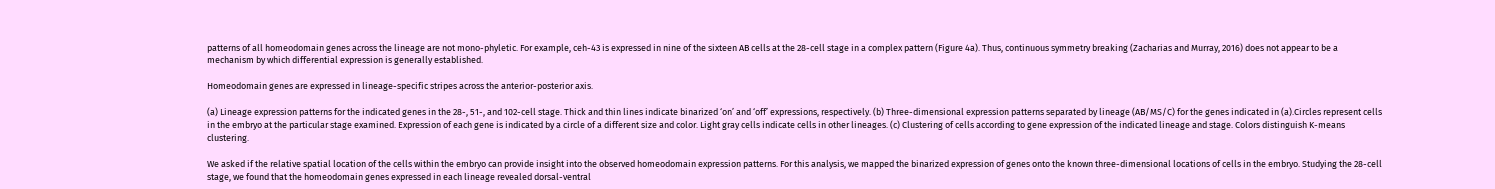patterns of all homeodomain genes across the lineage are not mono-phyletic. For example, ceh-43 is expressed in nine of the sixteen AB cells at the 28-cell stage in a complex pattern (Figure 4a). Thus, continuous symmetry breaking (Zacharias and Murray, 2016) does not appear to be a mechanism by which differential expression is generally established.

Homeodomain genes are expressed in lineage-specific stripes across the anterior-posterior axis.

(a) Lineage expression patterns for the indicated genes in the 28-, 51-, and 102-cell stage. Thick and thin lines indicate binarized ‘on’ and ‘off’ expressions, respectively. (b) Three-dimensional expression patterns separated by lineage (AB/MS/C) for the genes indicated in (a).Circles represent cells in the embryo at the particular stage examined. Expression of each gene is indicated by a circle of a different size and color. Light gray cells indicate cells in other lineages. (c) Clustering of cells according to gene expression of the indicated lineage and stage. Colors distinguish K-means clustering.

We asked if the relative spatial location of the cells within the embryo can provide insight into the observed homeodomain expression patterns. For this analysis, we mapped the binarized expression of genes onto the known three-dimensional locations of cells in the embryo. Studying the 28-cell stage, we found that the homeodomain genes expressed in each lineage revealed dorsal-ventral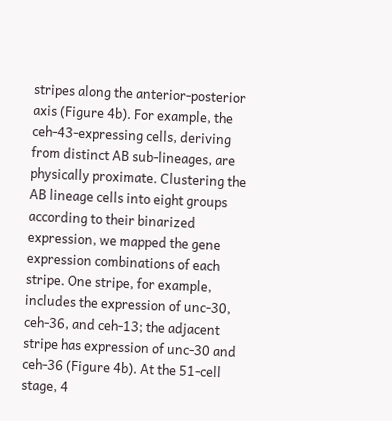stripes along the anterior-posterior axis (Figure 4b). For example, the ceh-43-expressing cells, deriving from distinct AB sub-lineages, are physically proximate. Clustering the AB lineage cells into eight groups according to their binarized expression, we mapped the gene expression combinations of each stripe. One stripe, for example, includes the expression of unc-30, ceh-36, and ceh-13; the adjacent stripe has expression of unc-30 and ceh-36 (Figure 4b). At the 51-cell stage, 4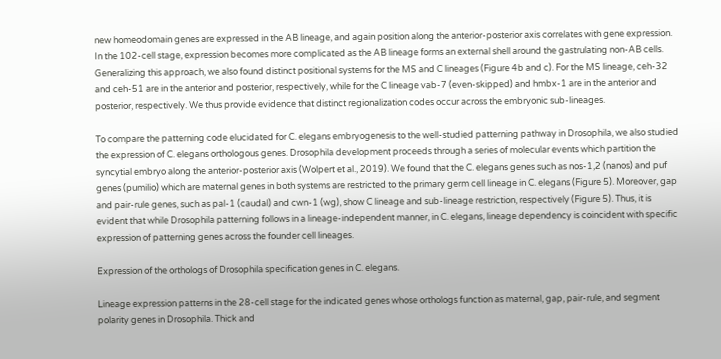new homeodomain genes are expressed in the AB lineage, and again position along the anterior-posterior axis correlates with gene expression. In the 102-cell stage, expression becomes more complicated as the AB lineage forms an external shell around the gastrulating non-AB cells. Generalizing this approach, we also found distinct positional systems for the MS and C lineages (Figure 4b and c). For the MS lineage, ceh-32 and ceh-51 are in the anterior and posterior, respectively, while for the C lineage vab-7 (even-skipped) and hmbx-1 are in the anterior and posterior, respectively. We thus provide evidence that distinct regionalization codes occur across the embryonic sub-lineages.

To compare the patterning code elucidated for C. elegans embryogenesis to the well-studied patterning pathway in Drosophila, we also studied the expression of C. elegans orthologous genes. Drosophila development proceeds through a series of molecular events which partition the syncytial embryo along the anterior-posterior axis (Wolpert et al., 2019). We found that the C. elegans genes such as nos-1,2 (nanos) and puf genes (pumilio) which are maternal genes in both systems are restricted to the primary germ cell lineage in C. elegans (Figure 5). Moreover, gap and pair-rule genes, such as pal-1 (caudal) and cwn-1 (wg), show C lineage and sub-lineage restriction, respectively (Figure 5). Thus, it is evident that while Drosophila patterning follows in a lineage-independent manner, in C. elegans, lineage dependency is coincident with specific expression of patterning genes across the founder cell lineages.

Expression of the orthologs of Drosophila specification genes in C. elegans.

Lineage expression patterns in the 28-cell stage for the indicated genes whose orthologs function as maternal, gap, pair-rule, and segment polarity genes in Drosophila. Thick and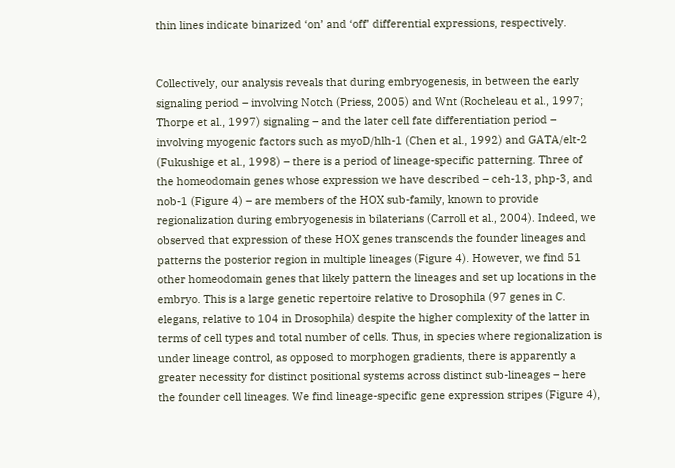thin lines indicate binarized ‘on’ and ‘off’ differential expressions, respectively.


Collectively, our analysis reveals that during embryogenesis, in between the early signaling period – involving Notch (Priess, 2005) and Wnt (Rocheleau et al., 1997; Thorpe et al., 1997) signaling – and the later cell fate differentiation period – involving myogenic factors such as myoD/hlh-1 (Chen et al., 1992) and GATA/elt-2 (Fukushige et al., 1998) – there is a period of lineage-specific patterning. Three of the homeodomain genes whose expression we have described – ceh-13, php-3, and nob-1 (Figure 4) – are members of the HOX sub-family, known to provide regionalization during embryogenesis in bilaterians (Carroll et al., 2004). Indeed, we observed that expression of these HOX genes transcends the founder lineages and patterns the posterior region in multiple lineages (Figure 4). However, we find 51 other homeodomain genes that likely pattern the lineages and set up locations in the embryo. This is a large genetic repertoire relative to Drosophila (97 genes in C. elegans, relative to 104 in Drosophila) despite the higher complexity of the latter in terms of cell types and total number of cells. Thus, in species where regionalization is under lineage control, as opposed to morphogen gradients, there is apparently a greater necessity for distinct positional systems across distinct sub-lineages – here the founder cell lineages. We find lineage-specific gene expression stripes (Figure 4),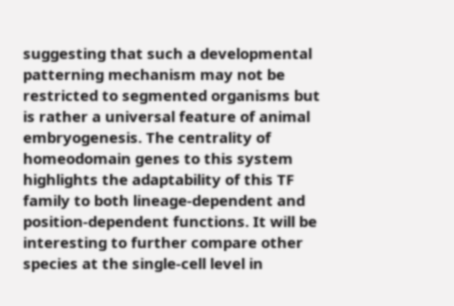suggesting that such a developmental patterning mechanism may not be restricted to segmented organisms but is rather a universal feature of animal embryogenesis. The centrality of homeodomain genes to this system highlights the adaptability of this TF family to both lineage-dependent and position-dependent functions. It will be interesting to further compare other species at the single-cell level in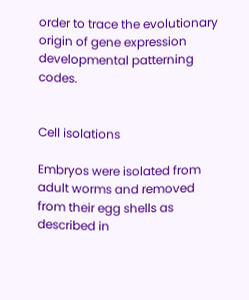order to trace the evolutionary origin of gene expression developmental patterning codes.


Cell isolations

Embryos were isolated from adult worms and removed from their egg shells as described in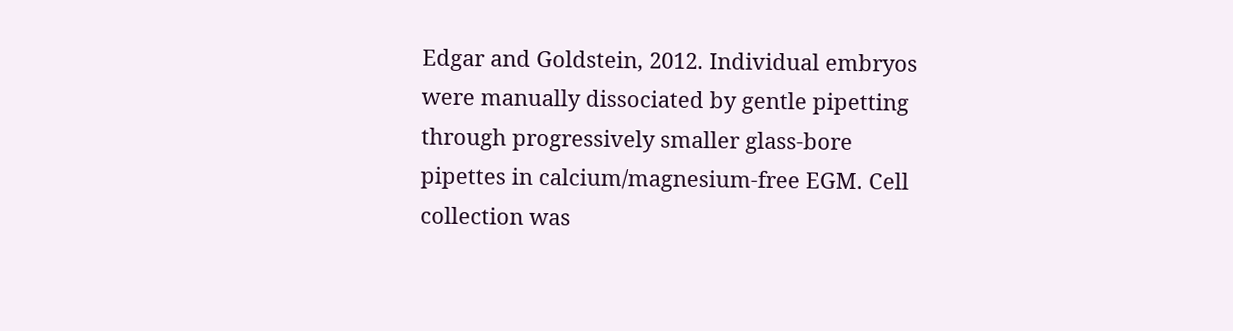Edgar and Goldstein, 2012. Individual embryos were manually dissociated by gentle pipetting through progressively smaller glass-bore pipettes in calcium/magnesium-free EGM. Cell collection was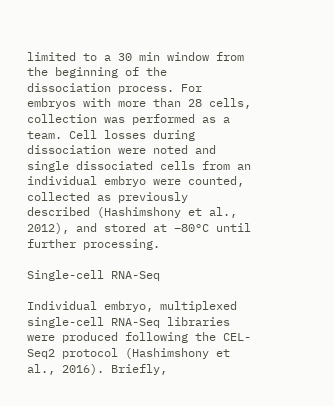limited to a 30 min window from the beginning of the dissociation process. For embryos with more than 28 cells, collection was performed as a team. Cell losses during dissociation were noted and single dissociated cells from an individual embryo were counted, collected as previously described (Hashimshony et al., 2012), and stored at –80°C until further processing.

Single-cell RNA-Seq

Individual embryo, multiplexed single-cell RNA-Seq libraries were produced following the CEL-Seq2 protocol (Hashimshony et al., 2016). Briefly,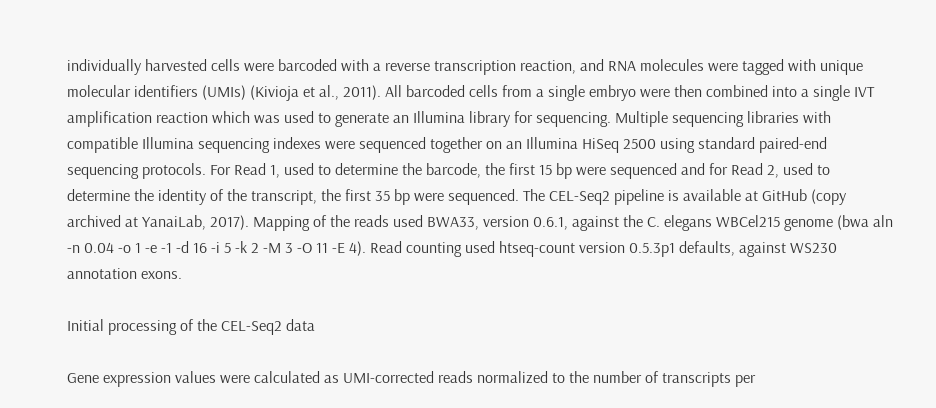individually harvested cells were barcoded with a reverse transcription reaction, and RNA molecules were tagged with unique molecular identifiers (UMIs) (Kivioja et al., 2011). All barcoded cells from a single embryo were then combined into a single IVT amplification reaction which was used to generate an Illumina library for sequencing. Multiple sequencing libraries with compatible Illumina sequencing indexes were sequenced together on an Illumina HiSeq 2500 using standard paired-end sequencing protocols. For Read 1, used to determine the barcode, the first 15 bp were sequenced and for Read 2, used to determine the identity of the transcript, the first 35 bp were sequenced. The CEL-Seq2 pipeline is available at GitHub (copy archived at YanaiLab, 2017). Mapping of the reads used BWA33, version 0.6.1, against the C. elegans WBCel215 genome (bwa aln -n 0.04 -o 1 -e -1 -d 16 -i 5 -k 2 -M 3 -O 11 -E 4). Read counting used htseq-count version 0.5.3p1 defaults, against WS230 annotation exons.

Initial processing of the CEL-Seq2 data

Gene expression values were calculated as UMI-corrected reads normalized to the number of transcripts per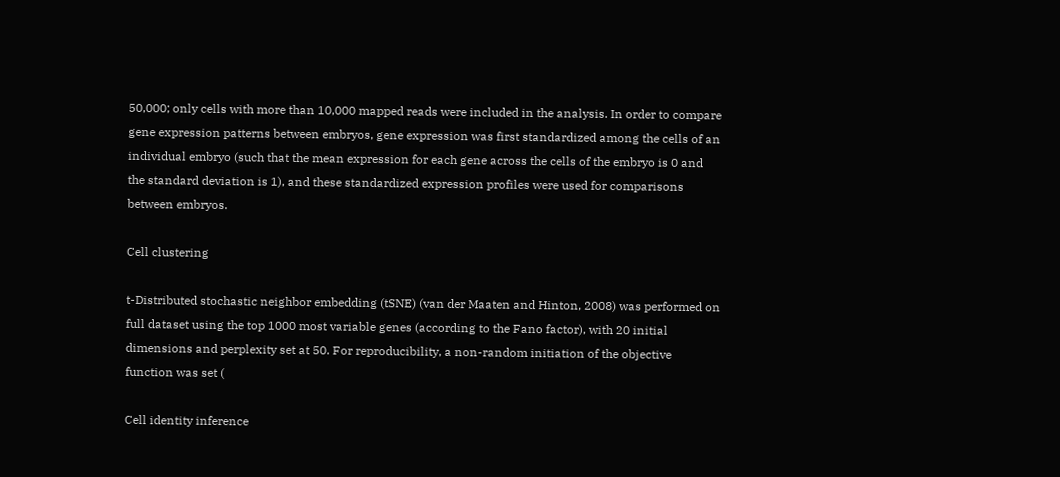50,000; only cells with more than 10,000 mapped reads were included in the analysis. In order to compare gene expression patterns between embryos, gene expression was first standardized among the cells of an individual embryo (such that the mean expression for each gene across the cells of the embryo is 0 and the standard deviation is 1), and these standardized expression profiles were used for comparisons between embryos.

Cell clustering

t-Distributed stochastic neighbor embedding (tSNE) (van der Maaten and Hinton, 2008) was performed on full dataset using the top 1000 most variable genes (according to the Fano factor), with 20 initial dimensions and perplexity set at 50. For reproducibility, a non-random initiation of the objective function was set (

Cell identity inference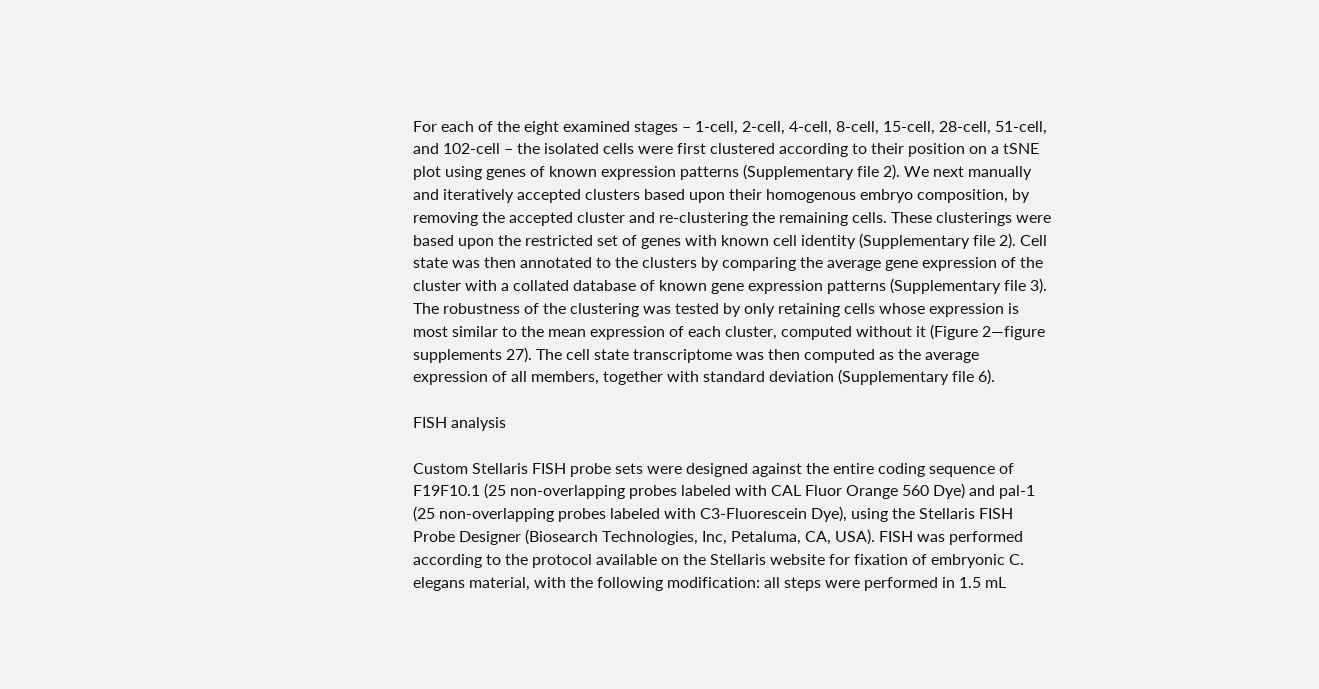For each of the eight examined stages – 1-cell, 2-cell, 4-cell, 8-cell, 15-cell, 28-cell, 51-cell, and 102-cell – the isolated cells were first clustered according to their position on a tSNE plot using genes of known expression patterns (Supplementary file 2). We next manually and iteratively accepted clusters based upon their homogenous embryo composition, by removing the accepted cluster and re-clustering the remaining cells. These clusterings were based upon the restricted set of genes with known cell identity (Supplementary file 2). Cell state was then annotated to the clusters by comparing the average gene expression of the cluster with a collated database of known gene expression patterns (Supplementary file 3). The robustness of the clustering was tested by only retaining cells whose expression is most similar to the mean expression of each cluster, computed without it (Figure 2—figure supplements 27). The cell state transcriptome was then computed as the average expression of all members, together with standard deviation (Supplementary file 6).

FISH analysis

Custom Stellaris FISH probe sets were designed against the entire coding sequence of F19F10.1 (25 non-overlapping probes labeled with CAL Fluor Orange 560 Dye) and pal-1 (25 non-overlapping probes labeled with C3-Fluorescein Dye), using the Stellaris FISH Probe Designer (Biosearch Technologies, Inc, Petaluma, CA, USA). FISH was performed according to the protocol available on the Stellaris website for fixation of embryonic C. elegans material, with the following modification: all steps were performed in 1.5 mL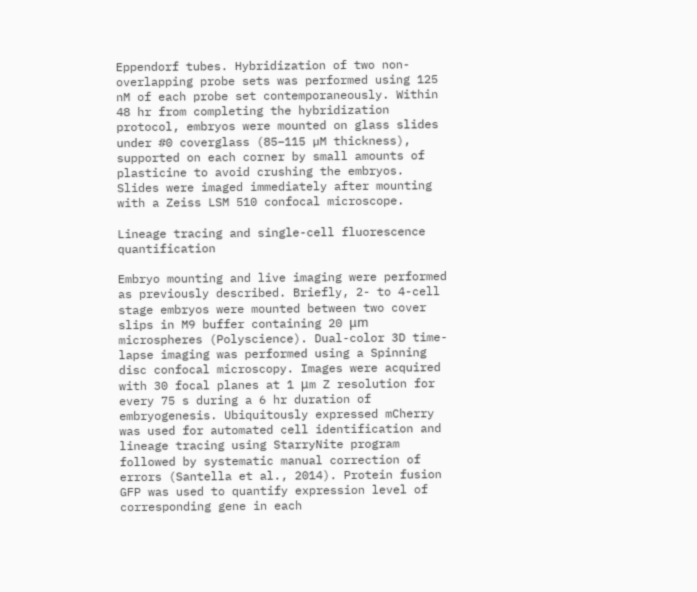Eppendorf tubes. Hybridization of two non-overlapping probe sets was performed using 125 nM of each probe set contemporaneously. Within 48 hr from completing the hybridization protocol, embryos were mounted on glass slides under #0 coverglass (85–115 µM thickness), supported on each corner by small amounts of plasticine to avoid crushing the embryos. Slides were imaged immediately after mounting with a Zeiss LSM 510 confocal microscope.

Lineage tracing and single-cell fluorescence quantification

Embryo mounting and live imaging were performed as previously described. Briefly, 2- to 4-cell stage embryos were mounted between two cover slips in M9 buffer containing 20 μm microspheres (Polyscience). Dual-color 3D time-lapse imaging was performed using a Spinning disc confocal microscopy. Images were acquired with 30 focal planes at 1 μm Z resolution for every 75 s during a 6 hr duration of embryogenesis. Ubiquitously expressed mCherry was used for automated cell identification and lineage tracing using StarryNite program followed by systematic manual correction of errors (Santella et al., 2014). Protein fusion GFP was used to quantify expression level of corresponding gene in each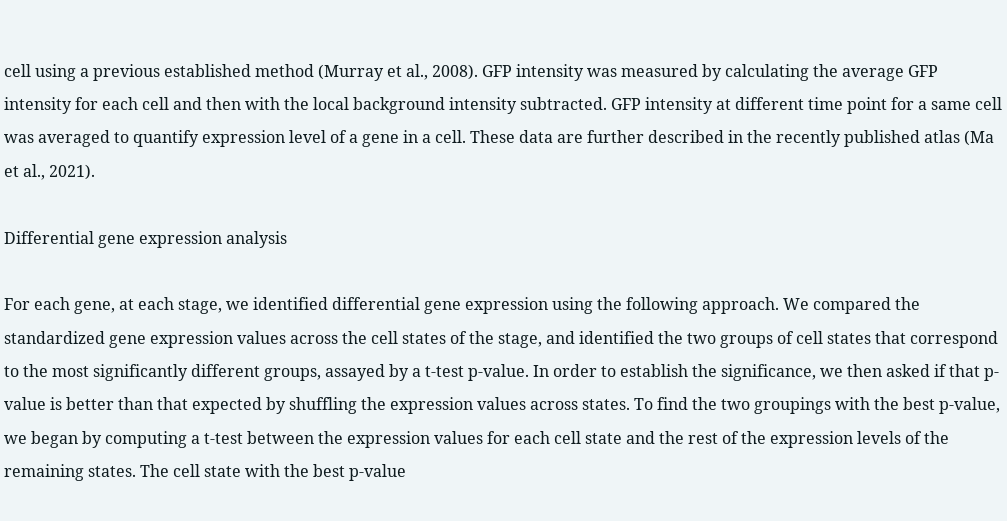cell using a previous established method (Murray et al., 2008). GFP intensity was measured by calculating the average GFP intensity for each cell and then with the local background intensity subtracted. GFP intensity at different time point for a same cell was averaged to quantify expression level of a gene in a cell. These data are further described in the recently published atlas (Ma et al., 2021).

Differential gene expression analysis

For each gene, at each stage, we identified differential gene expression using the following approach. We compared the standardized gene expression values across the cell states of the stage, and identified the two groups of cell states that correspond to the most significantly different groups, assayed by a t-test p-value. In order to establish the significance, we then asked if that p-value is better than that expected by shuffling the expression values across states. To find the two groupings with the best p-value, we began by computing a t-test between the expression values for each cell state and the rest of the expression levels of the remaining states. The cell state with the best p-value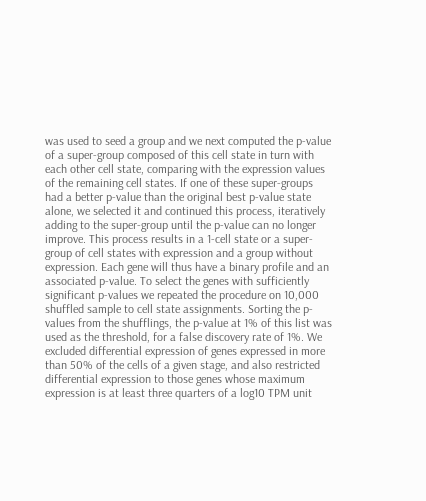was used to seed a group and we next computed the p-value of a super-group composed of this cell state in turn with each other cell state, comparing with the expression values of the remaining cell states. If one of these super-groups had a better p-value than the original best p-value state alone, we selected it and continued this process, iteratively adding to the super-group until the p-value can no longer improve. This process results in a 1-cell state or a super-group of cell states with expression and a group without expression. Each gene will thus have a binary profile and an associated p-value. To select the genes with sufficiently significant p-values we repeated the procedure on 10,000 shuffled sample to cell state assignments. Sorting the p-values from the shufflings, the p-value at 1% of this list was used as the threshold, for a false discovery rate of 1%. We excluded differential expression of genes expressed in more than 50% of the cells of a given stage, and also restricted differential expression to those genes whose maximum expression is at least three quarters of a log10 TPM unit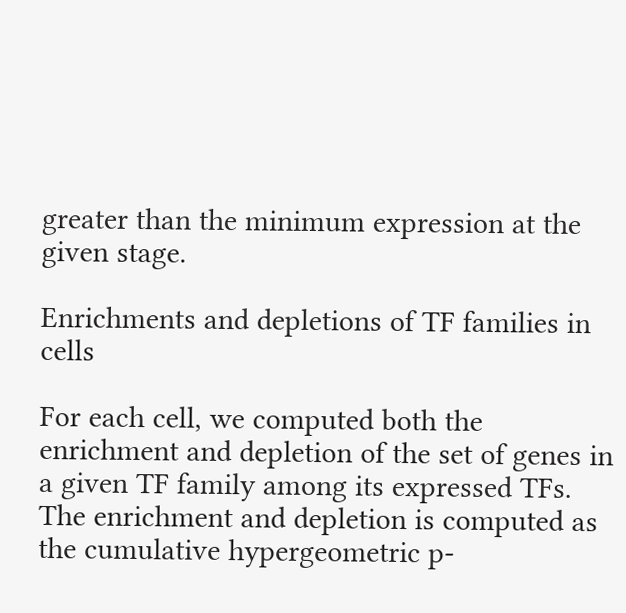greater than the minimum expression at the given stage.

Enrichments and depletions of TF families in cells

For each cell, we computed both the enrichment and depletion of the set of genes in a given TF family among its expressed TFs. The enrichment and depletion is computed as the cumulative hypergeometric p-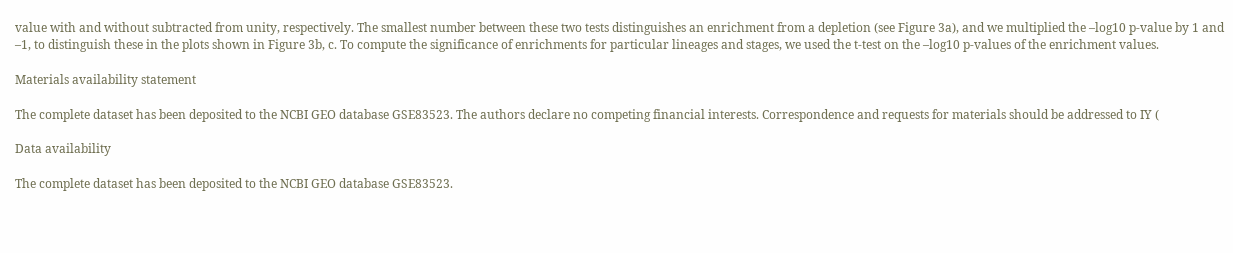value with and without subtracted from unity, respectively. The smallest number between these two tests distinguishes an enrichment from a depletion (see Figure 3a), and we multiplied the –log10 p-value by 1 and –1, to distinguish these in the plots shown in Figure 3b, c. To compute the significance of enrichments for particular lineages and stages, we used the t-test on the –log10 p-values of the enrichment values.

Materials availability statement

The complete dataset has been deposited to the NCBI GEO database GSE83523. The authors declare no competing financial interests. Correspondence and requests for materials should be addressed to IY (

Data availability

The complete dataset has been deposited to the NCBI GEO database GSE83523.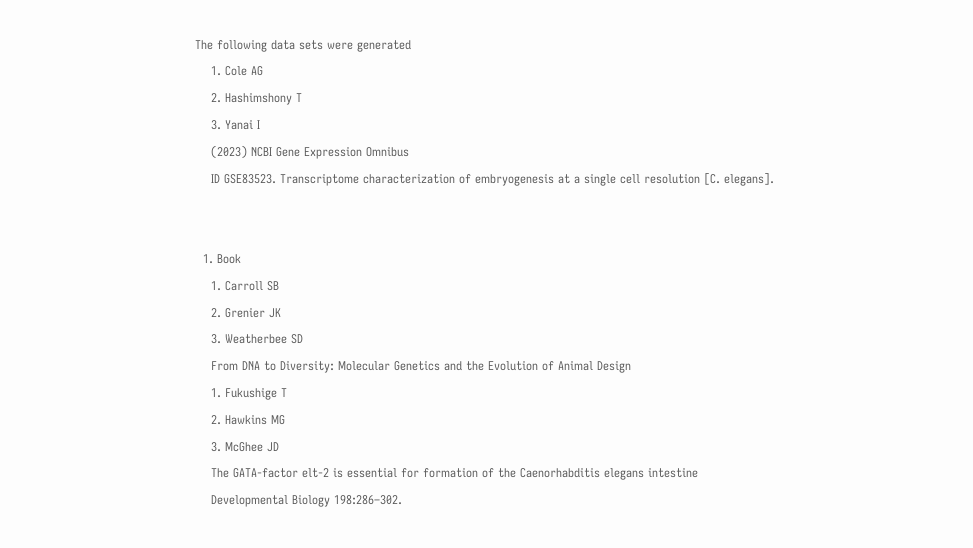The following data sets were generated
    1. Cole AG
    2. Hashimshony T
    3. Yanai I
    (2023) NCBI Gene Expression Omnibus
    ID GSE83523. Transcriptome characterization of embryogenesis at a single cell resolution [C. elegans].


  1. Book
    1. Carroll SB
    2. Grenier JK
    3. Weatherbee SD
    From DNA to Diversity: Molecular Genetics and the Evolution of Animal Design
    1. Fukushige T
    2. Hawkins MG
    3. McGhee JD
    The GATA-factor elt-2 is essential for formation of the Caenorhabditis elegans intestine
    Developmental Biology 198:286–302.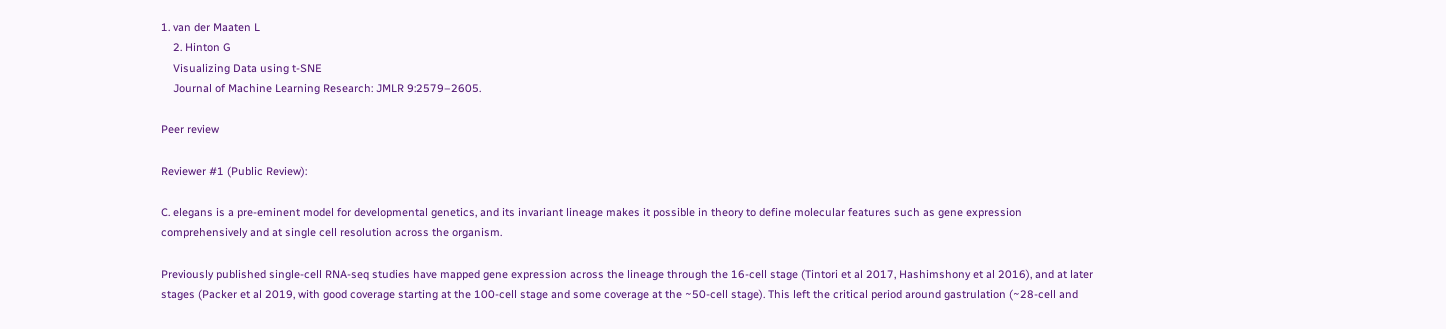1. van der Maaten L
    2. Hinton G
    Visualizing Data using t-SNE
    Journal of Machine Learning Research: JMLR 9:2579–2605.

Peer review

Reviewer #1 (Public Review):

C. elegans is a pre-eminent model for developmental genetics, and its invariant lineage makes it possible in theory to define molecular features such as gene expression comprehensively and at single cell resolution across the organism.

Previously published single-cell RNA-seq studies have mapped gene expression across the lineage through the 16-cell stage (Tintori et al 2017, Hashimshony et al 2016), and at later stages (Packer et al 2019, with good coverage starting at the 100-cell stage and some coverage at the ~50-cell stage). This left the critical period around gastrulation (~28-cell and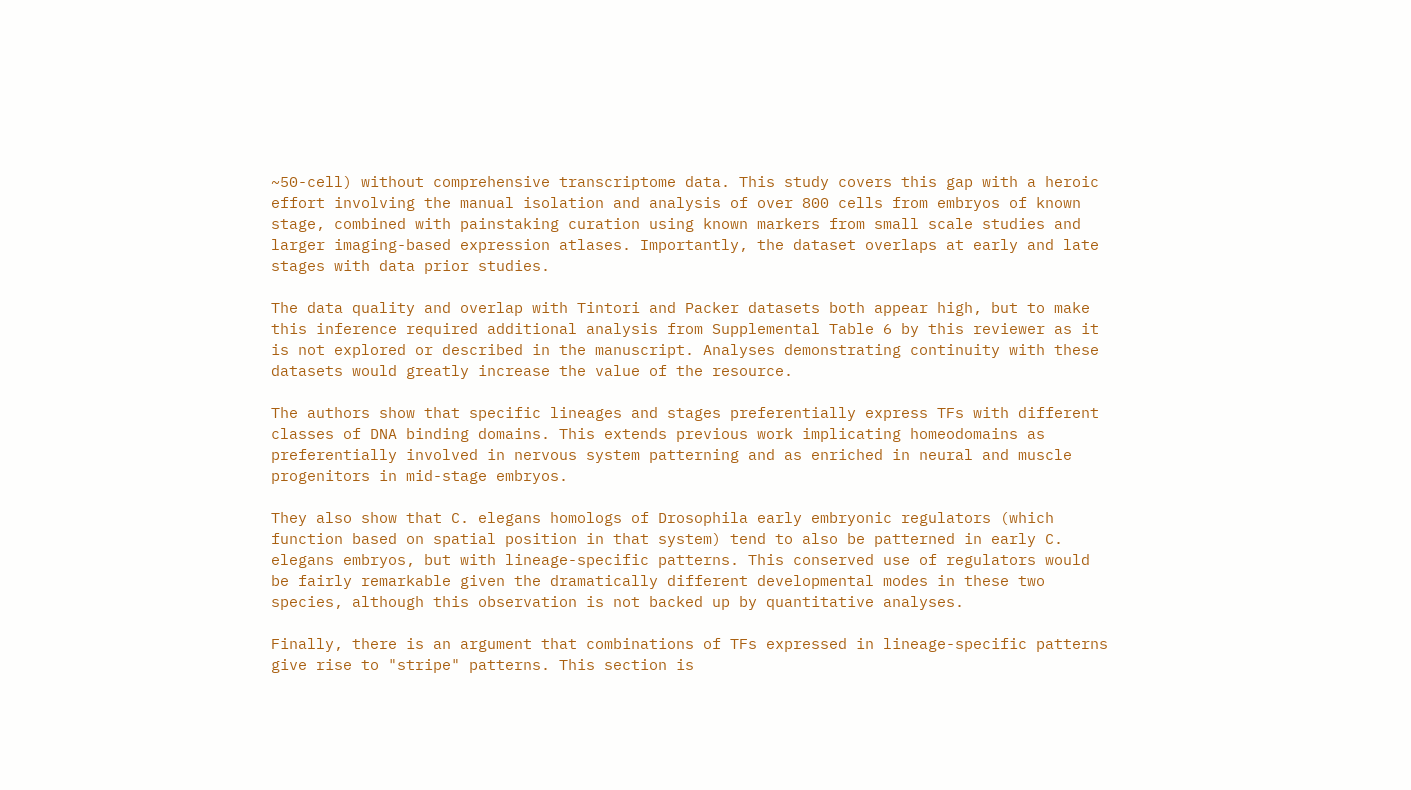~50-cell) without comprehensive transcriptome data. This study covers this gap with a heroic effort involving the manual isolation and analysis of over 800 cells from embryos of known stage, combined with painstaking curation using known markers from small scale studies and larger imaging-based expression atlases. Importantly, the dataset overlaps at early and late stages with data prior studies.

The data quality and overlap with Tintori and Packer datasets both appear high, but to make this inference required additional analysis from Supplemental Table 6 by this reviewer as it is not explored or described in the manuscript. Analyses demonstrating continuity with these datasets would greatly increase the value of the resource.

The authors show that specific lineages and stages preferentially express TFs with different classes of DNA binding domains. This extends previous work implicating homeodomains as preferentially involved in nervous system patterning and as enriched in neural and muscle progenitors in mid-stage embryos.

They also show that C. elegans homologs of Drosophila early embryonic regulators (which function based on spatial position in that system) tend to also be patterned in early C. elegans embryos, but with lineage-specific patterns. This conserved use of regulators would be fairly remarkable given the dramatically different developmental modes in these two species, although this observation is not backed up by quantitative analyses.

Finally, there is an argument that combinations of TFs expressed in lineage-specific patterns give rise to "stripe" patterns. This section is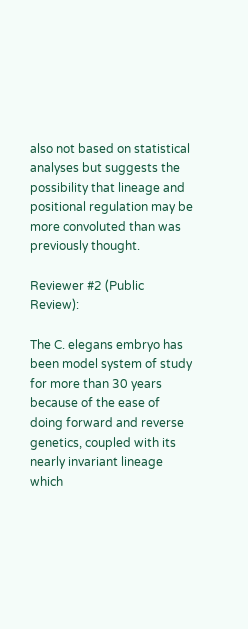also not based on statistical analyses but suggests the possibility that lineage and positional regulation may be more convoluted than was previously thought.

Reviewer #2 (Public Review):

The C. elegans embryo has been model system of study for more than 30 years because of the ease of doing forward and reverse genetics, coupled with its nearly invariant lineage which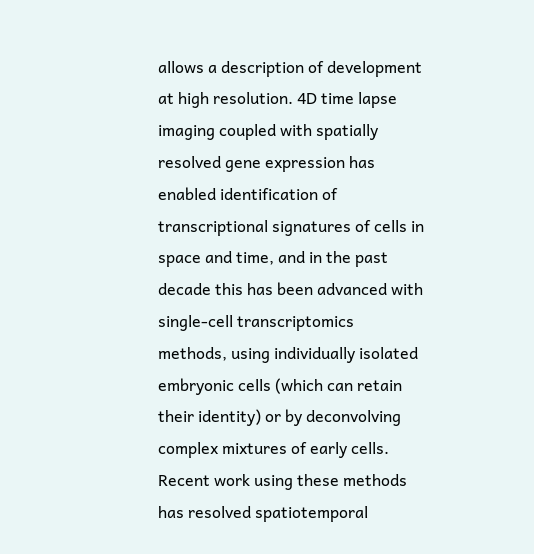allows a description of development at high resolution. 4D time lapse imaging coupled with spatially resolved gene expression has enabled identification of transcriptional signatures of cells in space and time, and in the past decade this has been advanced with single-cell transcriptomics methods, using individually isolated embryonic cells (which can retain their identity) or by deconvolving complex mixtures of early cells. Recent work using these methods has resolved spatiotemporal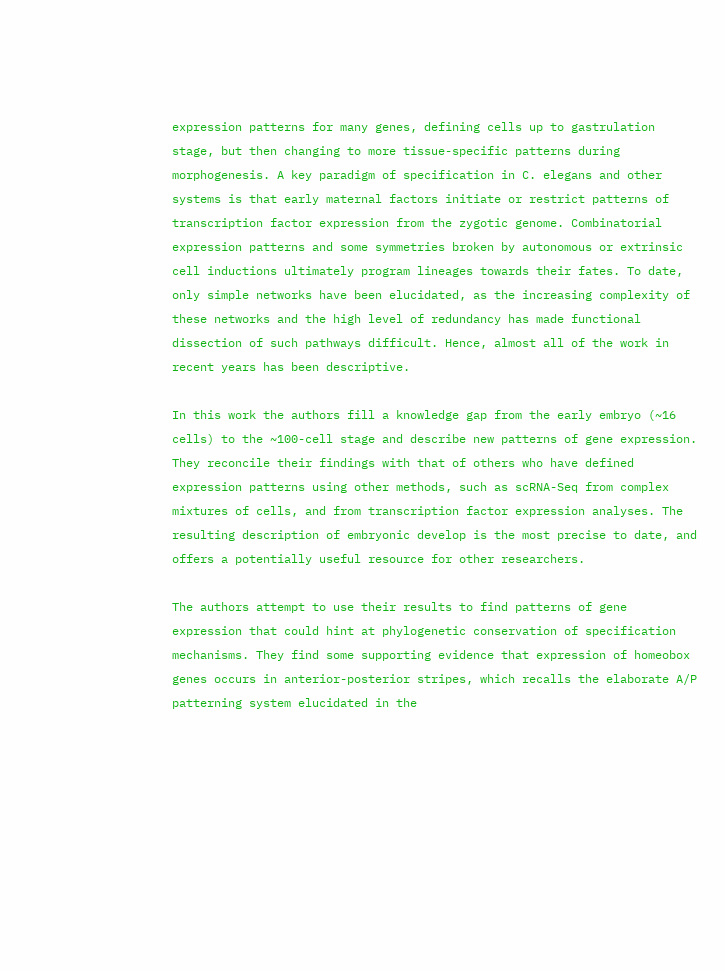expression patterns for many genes, defining cells up to gastrulation stage, but then changing to more tissue-specific patterns during morphogenesis. A key paradigm of specification in C. elegans and other systems is that early maternal factors initiate or restrict patterns of transcription factor expression from the zygotic genome. Combinatorial expression patterns and some symmetries broken by autonomous or extrinsic cell inductions ultimately program lineages towards their fates. To date, only simple networks have been elucidated, as the increasing complexity of these networks and the high level of redundancy has made functional dissection of such pathways difficult. Hence, almost all of the work in recent years has been descriptive.

In this work the authors fill a knowledge gap from the early embryo (~16 cells) to the ~100-cell stage and describe new patterns of gene expression. They reconcile their findings with that of others who have defined expression patterns using other methods, such as scRNA-Seq from complex mixtures of cells, and from transcription factor expression analyses. The resulting description of embryonic develop is the most precise to date, and offers a potentially useful resource for other researchers.

The authors attempt to use their results to find patterns of gene expression that could hint at phylogenetic conservation of specification mechanisms. They find some supporting evidence that expression of homeobox genes occurs in anterior-posterior stripes, which recalls the elaborate A/P patterning system elucidated in the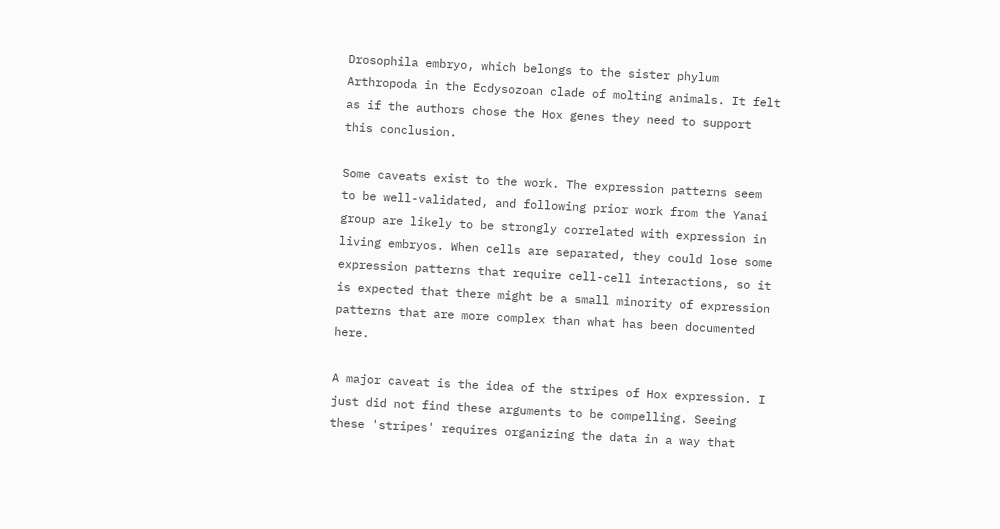Drosophila embryo, which belongs to the sister phylum Arthropoda in the Ecdysozoan clade of molting animals. It felt as if the authors chose the Hox genes they need to support this conclusion.

Some caveats exist to the work. The expression patterns seem to be well-validated, and following prior work from the Yanai group are likely to be strongly correlated with expression in living embryos. When cells are separated, they could lose some expression patterns that require cell-cell interactions, so it is expected that there might be a small minority of expression patterns that are more complex than what has been documented here.

A major caveat is the idea of the stripes of Hox expression. I just did not find these arguments to be compelling. Seeing these 'stripes' requires organizing the data in a way that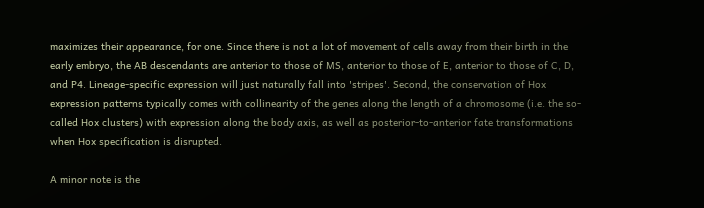maximizes their appearance, for one. Since there is not a lot of movement of cells away from their birth in the early embryo, the AB descendants are anterior to those of MS, anterior to those of E, anterior to those of C, D, and P4. Lineage-specific expression will just naturally fall into 'stripes'. Second, the conservation of Hox expression patterns typically comes with collinearity of the genes along the length of a chromosome (i.e. the so-called Hox clusters) with expression along the body axis, as well as posterior-to-anterior fate transformations when Hox specification is disrupted.

A minor note is the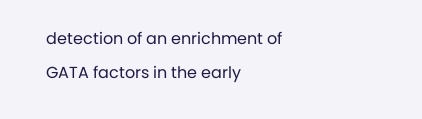detection of an enrichment of GATA factors in the early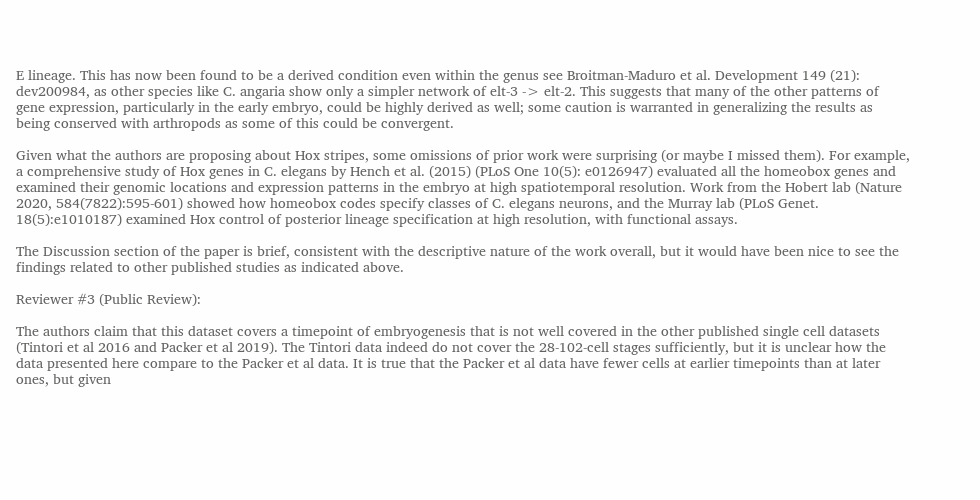E lineage. This has now been found to be a derived condition even within the genus see Broitman-Maduro et al. Development 149 (21): dev200984, as other species like C. angaria show only a simpler network of elt-3 -> elt-2. This suggests that many of the other patterns of gene expression, particularly in the early embryo, could be highly derived as well; some caution is warranted in generalizing the results as being conserved with arthropods as some of this could be convergent.

Given what the authors are proposing about Hox stripes, some omissions of prior work were surprising (or maybe I missed them). For example, a comprehensive study of Hox genes in C. elegans by Hench et al. (2015) (PLoS One 10(5): e0126947) evaluated all the homeobox genes and examined their genomic locations and expression patterns in the embryo at high spatiotemporal resolution. Work from the Hobert lab (Nature 2020, 584(7822):595-601) showed how homeobox codes specify classes of C. elegans neurons, and the Murray lab (PLoS Genet. 18(5):e1010187) examined Hox control of posterior lineage specification at high resolution, with functional assays.

The Discussion section of the paper is brief, consistent with the descriptive nature of the work overall, but it would have been nice to see the findings related to other published studies as indicated above.

Reviewer #3 (Public Review):

The authors claim that this dataset covers a timepoint of embryogenesis that is not well covered in the other published single cell datasets (Tintori et al 2016 and Packer et al 2019). The Tintori data indeed do not cover the 28-102-cell stages sufficiently, but it is unclear how the data presented here compare to the Packer et al data. It is true that the Packer et al data have fewer cells at earlier timepoints than at later ones, but given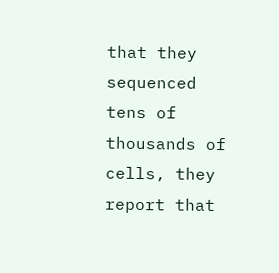that they sequenced tens of thousands of cells, they report that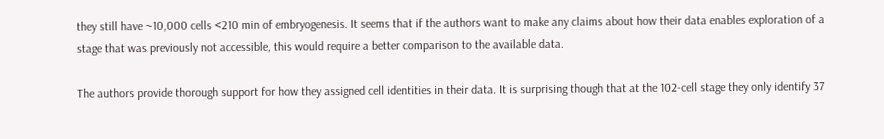they still have ~10,000 cells <210 min of embryogenesis. It seems that if the authors want to make any claims about how their data enables exploration of a stage that was previously not accessible, this would require a better comparison to the available data.

The authors provide thorough support for how they assigned cell identities in their data. It is surprising though that at the 102-cell stage they only identify 37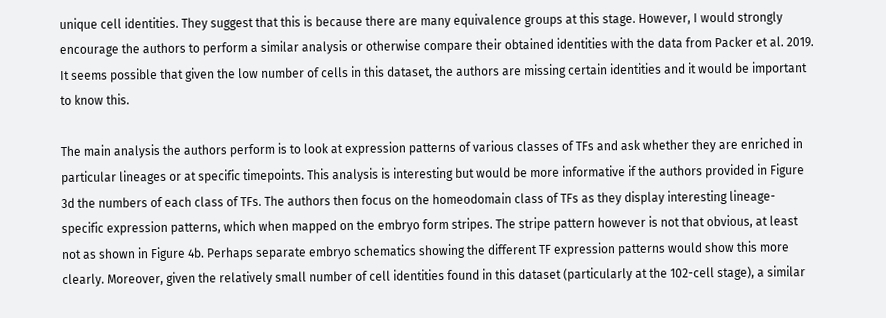unique cell identities. They suggest that this is because there are many equivalence groups at this stage. However, I would strongly encourage the authors to perform a similar analysis or otherwise compare their obtained identities with the data from Packer et al. 2019. It seems possible that given the low number of cells in this dataset, the authors are missing certain identities and it would be important to know this.

The main analysis the authors perform is to look at expression patterns of various classes of TFs and ask whether they are enriched in particular lineages or at specific timepoints. This analysis is interesting but would be more informative if the authors provided in Figure 3d the numbers of each class of TFs. The authors then focus on the homeodomain class of TFs as they display interesting lineage-specific expression patterns, which when mapped on the embryo form stripes. The stripe pattern however is not that obvious, at least not as shown in Figure 4b. Perhaps separate embryo schematics showing the different TF expression patterns would show this more clearly. Moreover, given the relatively small number of cell identities found in this dataset (particularly at the 102-cell stage), a similar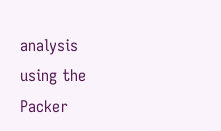analysis using the Packer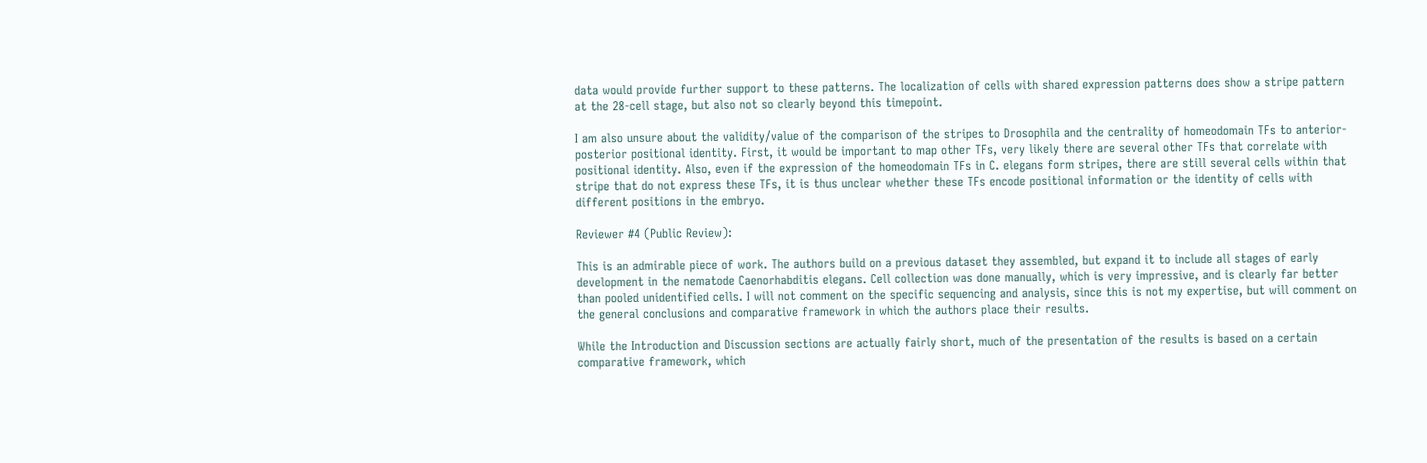data would provide further support to these patterns. The localization of cells with shared expression patterns does show a stripe pattern at the 28-cell stage, but also not so clearly beyond this timepoint.

I am also unsure about the validity/value of the comparison of the stripes to Drosophila and the centrality of homeodomain TFs to anterior-posterior positional identity. First, it would be important to map other TFs, very likely there are several other TFs that correlate with positional identity. Also, even if the expression of the homeodomain TFs in C. elegans form stripes, there are still several cells within that stripe that do not express these TFs, it is thus unclear whether these TFs encode positional information or the identity of cells with different positions in the embryo.

Reviewer #4 (Public Review):

This is an admirable piece of work. The authors build on a previous dataset they assembled, but expand it to include all stages of early development in the nematode Caenorhabditis elegans. Cell collection was done manually, which is very impressive, and is clearly far better than pooled unidentified cells. I will not comment on the specific sequencing and analysis, since this is not my expertise, but will comment on the general conclusions and comparative framework in which the authors place their results.

While the Introduction and Discussion sections are actually fairly short, much of the presentation of the results is based on a certain comparative framework, which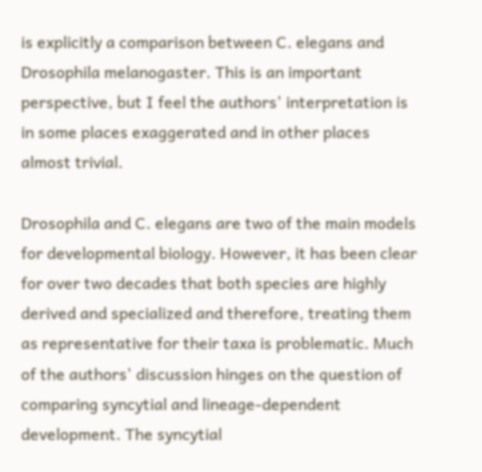is explicitly a comparison between C. elegans and Drosophila melanogaster. This is an important perspective, but I feel the authors' interpretation is in some places exaggerated and in other places almost trivial.

Drosophila and C. elegans are two of the main models for developmental biology. However, it has been clear for over two decades that both species are highly derived and specialized and therefore, treating them as representative for their taxa is problematic. Much of the authors' discussion hinges on the question of comparing syncytial and lineage-dependent development. The syncytial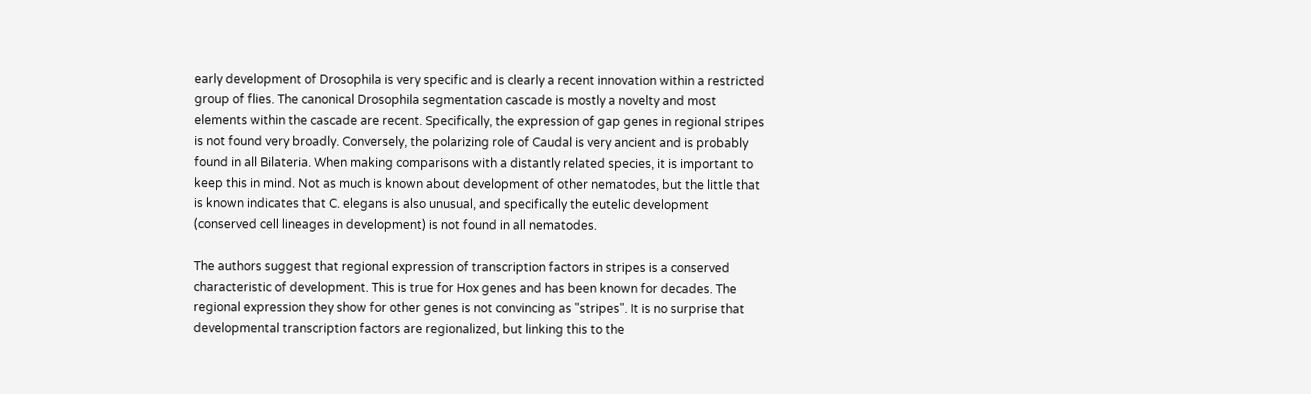early development of Drosophila is very specific and is clearly a recent innovation within a restricted group of flies. The canonical Drosophila segmentation cascade is mostly a novelty and most elements within the cascade are recent. Specifically, the expression of gap genes in regional stripes is not found very broadly. Conversely, the polarizing role of Caudal is very ancient and is probably found in all Bilateria. When making comparisons with a distantly related species, it is important to keep this in mind. Not as much is known about development of other nematodes, but the little that is known indicates that C. elegans is also unusual, and specifically the eutelic development (conserved cell lineages in development) is not found in all nematodes.

The authors suggest that regional expression of transcription factors in stripes is a conserved characteristic of development. This is true for Hox genes and has been known for decades. The regional expression they show for other genes is not convincing as "stripes". It is no surprise that developmental transcription factors are regionalized, but linking this to the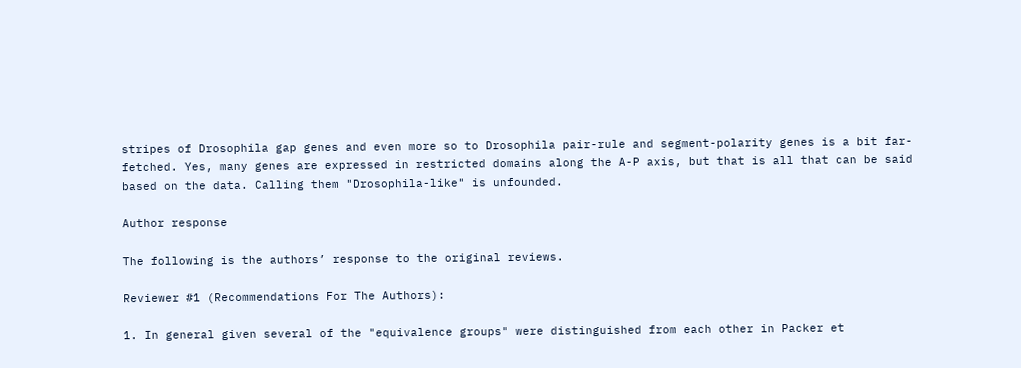stripes of Drosophila gap genes and even more so to Drosophila pair-rule and segment-polarity genes is a bit far-fetched. Yes, many genes are expressed in restricted domains along the A-P axis, but that is all that can be said based on the data. Calling them "Drosophila-like" is unfounded.

Author response

The following is the authors’ response to the original reviews.

Reviewer #1 (Recommendations For The Authors):

1. In general given several of the "equivalence groups" were distinguished from each other in Packer et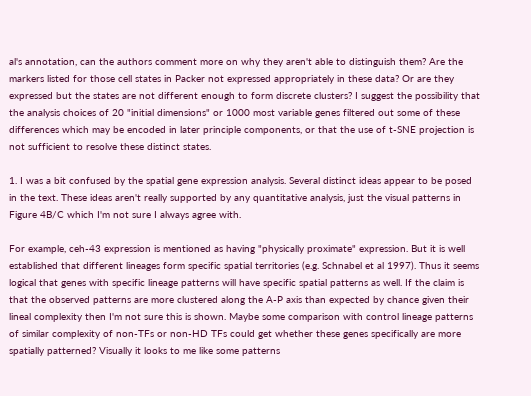al's annotation, can the authors comment more on why they aren't able to distinguish them? Are the markers listed for those cell states in Packer not expressed appropriately in these data? Or are they expressed but the states are not different enough to form discrete clusters? I suggest the possibility that the analysis choices of 20 "initial dimensions" or 1000 most variable genes filtered out some of these differences which may be encoded in later principle components, or that the use of t-SNE projection is not sufficient to resolve these distinct states.

1. I was a bit confused by the spatial gene expression analysis. Several distinct ideas appear to be posed in the text. These ideas aren't really supported by any quantitative analysis, just the visual patterns in Figure 4B/C which I'm not sure I always agree with.

For example, ceh-43 expression is mentioned as having "physically proximate" expression. But it is well established that different lineages form specific spatial territories (e.g. Schnabel et al 1997). Thus it seems logical that genes with specific lineage patterns will have specific spatial patterns as well. If the claim is that the observed patterns are more clustered along the A-P axis than expected by chance given their lineal complexity then I'm not sure this is shown. Maybe some comparison with control lineage patterns of similar complexity of non-TFs or non-HD TFs could get whether these genes specifically are more spatially patterned? Visually it looks to me like some patterns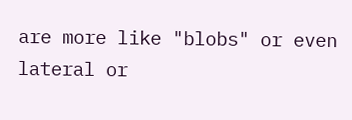are more like "blobs" or even lateral or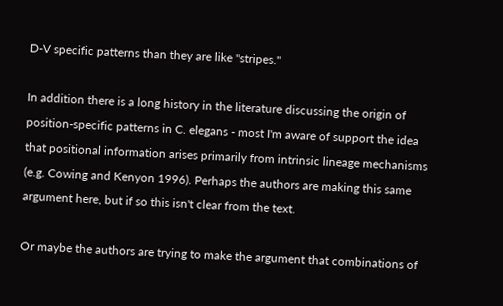D-V specific patterns than they are like "stripes."

In addition there is a long history in the literature discussing the origin of position-specific patterns in C. elegans - most I'm aware of support the idea that positional information arises primarily from intrinsic lineage mechanisms (e.g. Cowing and Kenyon 1996). Perhaps the authors are making this same argument here, but if so this isn't clear from the text.

Or maybe the authors are trying to make the argument that combinations of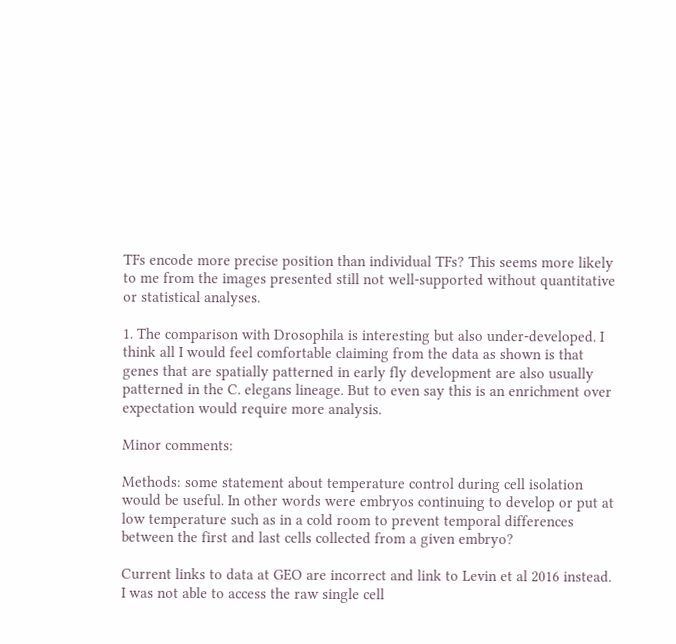TFs encode more precise position than individual TFs? This seems more likely to me from the images presented still not well-supported without quantitative or statistical analyses.

1. The comparison with Drosophila is interesting but also under-developed. I think all I would feel comfortable claiming from the data as shown is that genes that are spatially patterned in early fly development are also usually patterned in the C. elegans lineage. But to even say this is an enrichment over expectation would require more analysis.

Minor comments:

Methods: some statement about temperature control during cell isolation would be useful. In other words were embryos continuing to develop or put at low temperature such as in a cold room to prevent temporal differences between the first and last cells collected from a given embryo?

Current links to data at GEO are incorrect and link to Levin et al 2016 instead. I was not able to access the raw single cell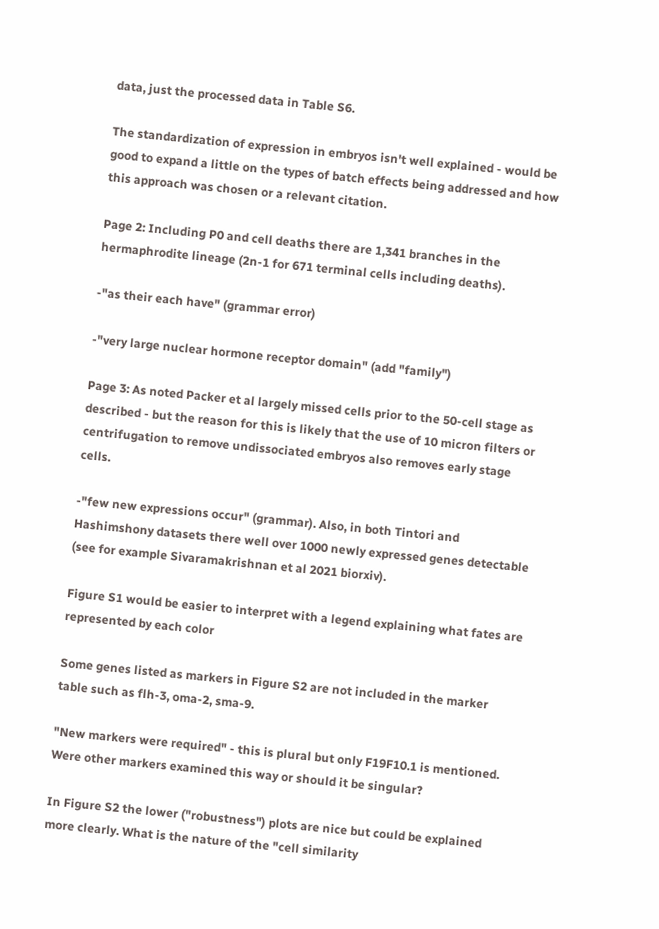data, just the processed data in Table S6.

The standardization of expression in embryos isn't well explained - would be good to expand a little on the types of batch effects being addressed and how this approach was chosen or a relevant citation.

Page 2: Including P0 and cell deaths there are 1,341 branches in the hermaphrodite lineage (2n-1 for 671 terminal cells including deaths).

-"as their each have" (grammar error)

-"very large nuclear hormone receptor domain" (add "family")

Page 3: As noted Packer et al largely missed cells prior to the 50-cell stage as described - but the reason for this is likely that the use of 10 micron filters or centrifugation to remove undissociated embryos also removes early stage cells.

-"few new expressions occur" (grammar). Also, in both Tintori and Hashimshony datasets there well over 1000 newly expressed genes detectable (see for example Sivaramakrishnan et al 2021 biorxiv).

Figure S1 would be easier to interpret with a legend explaining what fates are represented by each color

Some genes listed as markers in Figure S2 are not included in the marker table such as flh-3, oma-2, sma-9.

"New markers were required" - this is plural but only F19F10.1 is mentioned. Were other markers examined this way or should it be singular?

In Figure S2 the lower ("robustness") plots are nice but could be explained more clearly. What is the nature of the "cell similarity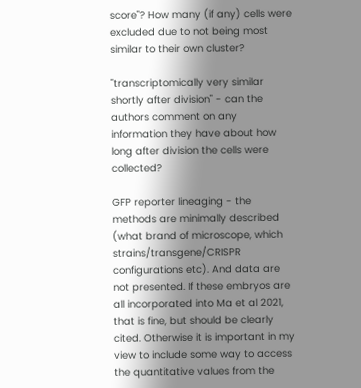score"? How many (if any) cells were excluded due to not being most similar to their own cluster?

"transcriptomically very similar shortly after division" - can the authors comment on any information they have about how long after division the cells were collected?

GFP reporter lineaging - the methods are minimally described (what brand of microscope, which strains/transgene/CRISPR configurations etc). And data are not presented. If these embryos are all incorporated into Ma et al 2021, that is fine, but should be clearly cited. Otherwise it is important in my view to include some way to access the quantitative values from the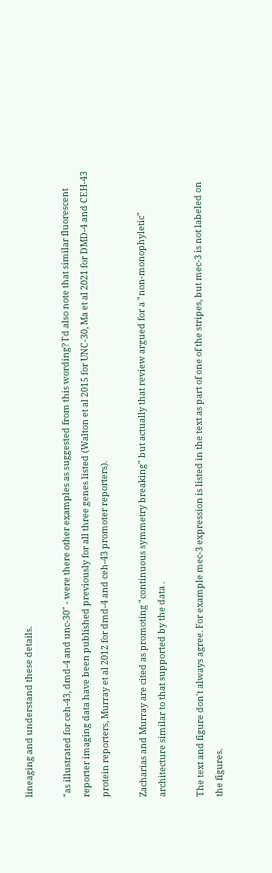lineaging and understand these details.

"as illustrated for ceh-43, dmd-4 and unc-30" - were there other examples as suggested from this wording? I'd also note that similar fluorescent reporter imaging data have been published previously for all three genes listed (Walton et al 2015 for UNC-30, Ma et al 2021 for DMD-4 and CEH-43 protein reporters, Murray et al 2012 for dmd-4 and ceh-43 promoter reporters).

Zacharias and Murray are cited as promoting "continuous symmetry breaking" but actually that review argued for a "non-monophyletic" architecture similar to that supported by the data .

The text and figure don't always agree. For example mec-3 expression is listed in the text as part of one of the stripes, but mec-3 is not labeled on the figures.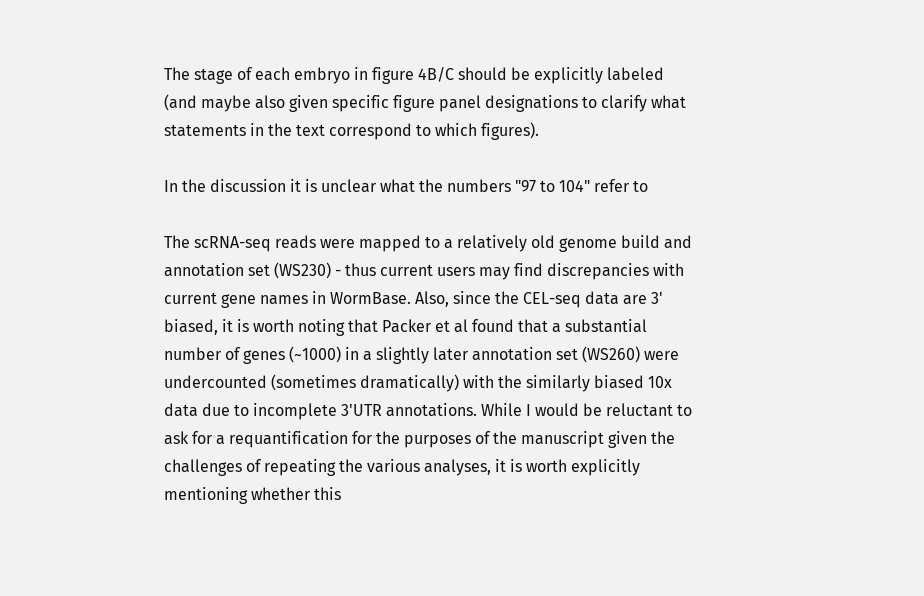The stage of each embryo in figure 4B/C should be explicitly labeled (and maybe also given specific figure panel designations to clarify what statements in the text correspond to which figures).

In the discussion it is unclear what the numbers "97 to 104" refer to

The scRNA-seq reads were mapped to a relatively old genome build and annotation set (WS230) - thus current users may find discrepancies with current gene names in WormBase. Also, since the CEL-seq data are 3' biased, it is worth noting that Packer et al found that a substantial number of genes (~1000) in a slightly later annotation set (WS260) were undercounted (sometimes dramatically) with the similarly biased 10x data due to incomplete 3'UTR annotations. While I would be reluctant to ask for a requantification for the purposes of the manuscript given the challenges of repeating the various analyses, it is worth explicitly mentioning whether this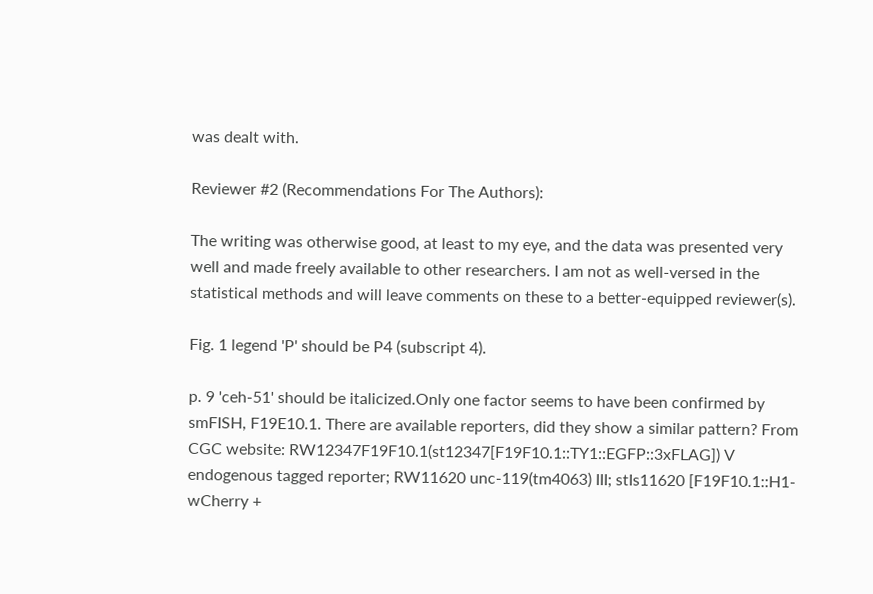was dealt with.

Reviewer #2 (Recommendations For The Authors):

The writing was otherwise good, at least to my eye, and the data was presented very well and made freely available to other researchers. I am not as well-versed in the statistical methods and will leave comments on these to a better-equipped reviewer(s).

Fig. 1 legend 'P' should be P4 (subscript 4).

p. 9 'ceh-51' should be italicized.Only one factor seems to have been confirmed by smFISH, F19E10.1. There are available reporters, did they show a similar pattern? From CGC website: RW12347F19F10.1(st12347[F19F10.1::TY1::EGFP::3xFLAG]) V endogenous tagged reporter; RW11620 unc-119(tm4063) III; stIs11620 [F19F10.1::H1-wCherry +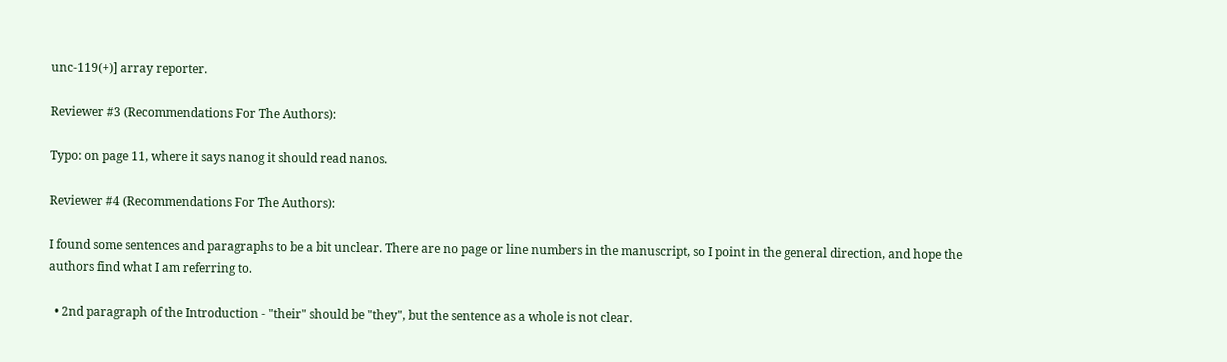unc-119(+)] array reporter.

Reviewer #3 (Recommendations For The Authors):

Typo: on page 11, where it says nanog it should read nanos.

Reviewer #4 (Recommendations For The Authors):

I found some sentences and paragraphs to be a bit unclear. There are no page or line numbers in the manuscript, so I point in the general direction, and hope the authors find what I am referring to.

  • 2nd paragraph of the Introduction - "their" should be "they", but the sentence as a whole is not clear.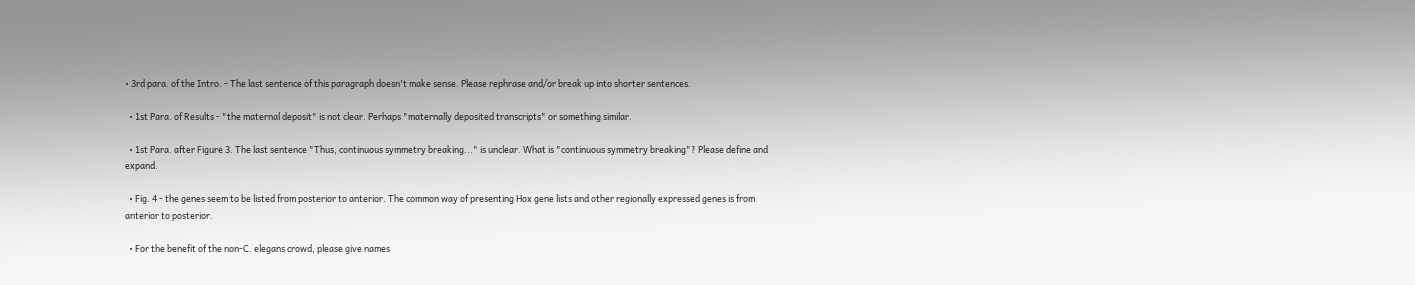• 3rd para. of the Intro. - The last sentence of this paragraph doesn't make sense. Please rephrase and/or break up into shorter sentences.

  • 1st Para. of Results - "the maternal deposit" is not clear. Perhaps "maternally deposited transcripts" or something similar.

  • 1st Para. after Figure 3. The last sentence "Thus, continuous symmetry breaking..." is unclear. What is "continuous symmetry breaking"? Please define and expand.

  • Fig. 4 - the genes seem to be listed from posterior to anterior. The common way of presenting Hox gene lists and other regionally expressed genes is from anterior to posterior.

  • For the benefit of the non-C. elegans crowd, please give names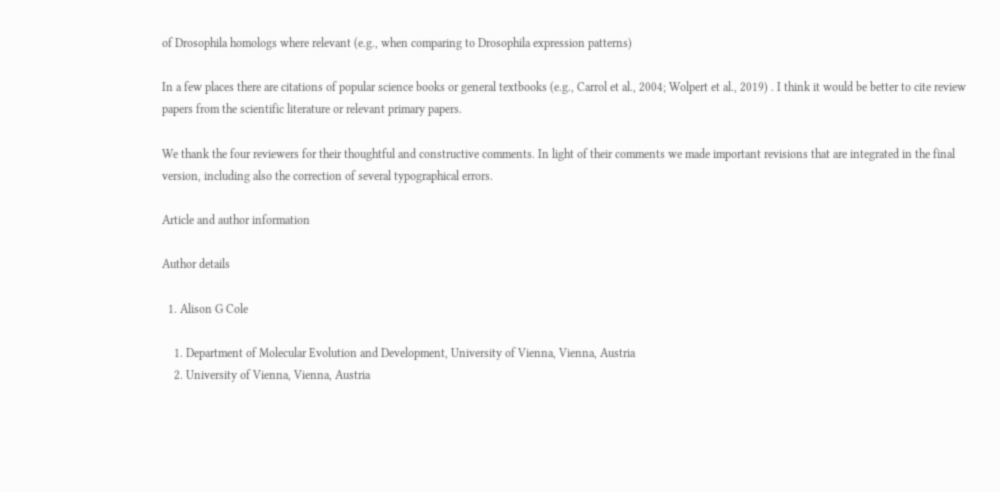of Drosophila homologs where relevant (e.g., when comparing to Drosophila expression patterns)

In a few places there are citations of popular science books or general textbooks (e.g., Carrol et al., 2004; Wolpert et al., 2019) . I think it would be better to cite review papers from the scientific literature or relevant primary papers.

We thank the four reviewers for their thoughtful and constructive comments. In light of their comments we made important revisions that are integrated in the final version, including also the correction of several typographical errors.

Article and author information

Author details

  1. Alison G Cole

    1. Department of Molecular Evolution and Development, University of Vienna, Vienna, Austria
    2. University of Vienna, Vienna, Austria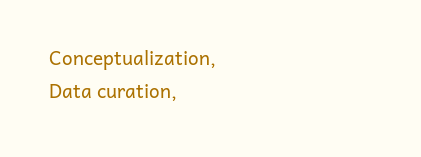Conceptualization, Data curation,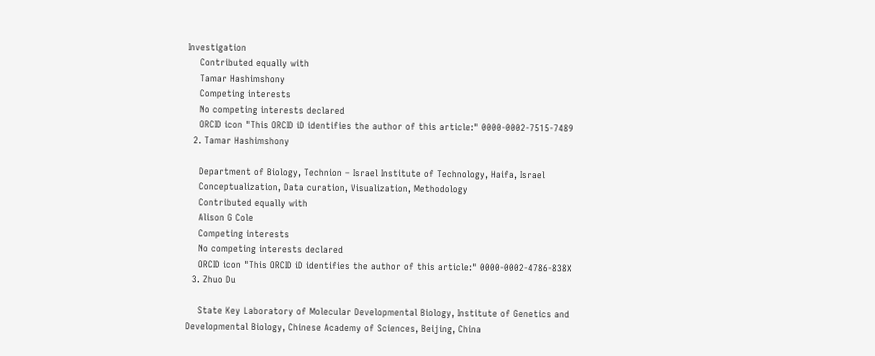Investigation
    Contributed equally with
    Tamar Hashimshony
    Competing interests
    No competing interests declared
    ORCID icon "This ORCID iD identifies the author of this article:" 0000-0002-7515-7489
  2. Tamar Hashimshony

    Department of Biology, Technion – Israel Institute of Technology, Haifa, Israel
    Conceptualization, Data curation, Visualization, Methodology
    Contributed equally with
    Alison G Cole
    Competing interests
    No competing interests declared
    ORCID icon "This ORCID iD identifies the author of this article:" 0000-0002-4786-838X
  3. Zhuo Du

    State Key Laboratory of Molecular Developmental Biology, Institute of Genetics and Developmental Biology, Chinese Academy of Sciences, Beijing, China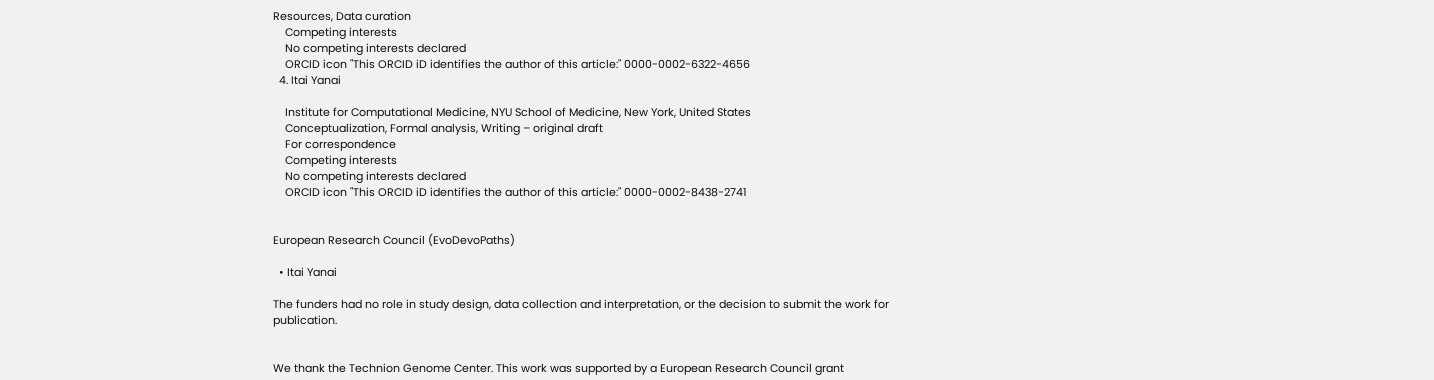Resources, Data curation
    Competing interests
    No competing interests declared
    ORCID icon "This ORCID iD identifies the author of this article:" 0000-0002-6322-4656
  4. Itai Yanai

    Institute for Computational Medicine, NYU School of Medicine, New York, United States
    Conceptualization, Formal analysis, Writing – original draft
    For correspondence
    Competing interests
    No competing interests declared
    ORCID icon "This ORCID iD identifies the author of this article:" 0000-0002-8438-2741


European Research Council (EvoDevoPaths)

  • Itai Yanai

The funders had no role in study design, data collection and interpretation, or the decision to submit the work for publication.


We thank the Technion Genome Center. This work was supported by a European Research Council grant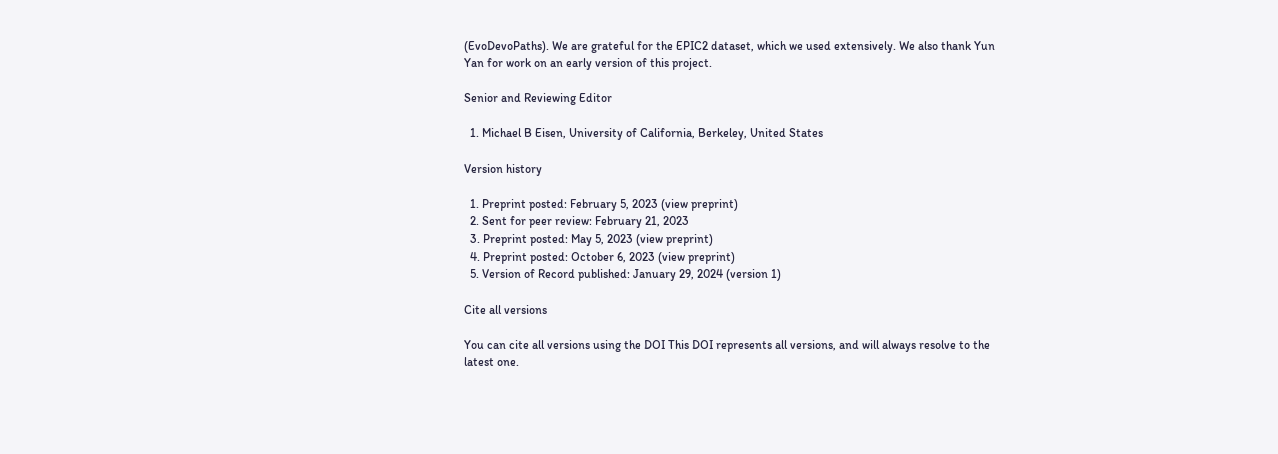(EvoDevoPaths). We are grateful for the EPIC2 dataset, which we used extensively. We also thank Yun Yan for work on an early version of this project.

Senior and Reviewing Editor

  1. Michael B Eisen, University of California, Berkeley, United States

Version history

  1. Preprint posted: February 5, 2023 (view preprint)
  2. Sent for peer review: February 21, 2023
  3. Preprint posted: May 5, 2023 (view preprint)
  4. Preprint posted: October 6, 2023 (view preprint)
  5. Version of Record published: January 29, 2024 (version 1)

Cite all versions

You can cite all versions using the DOI This DOI represents all versions, and will always resolve to the latest one.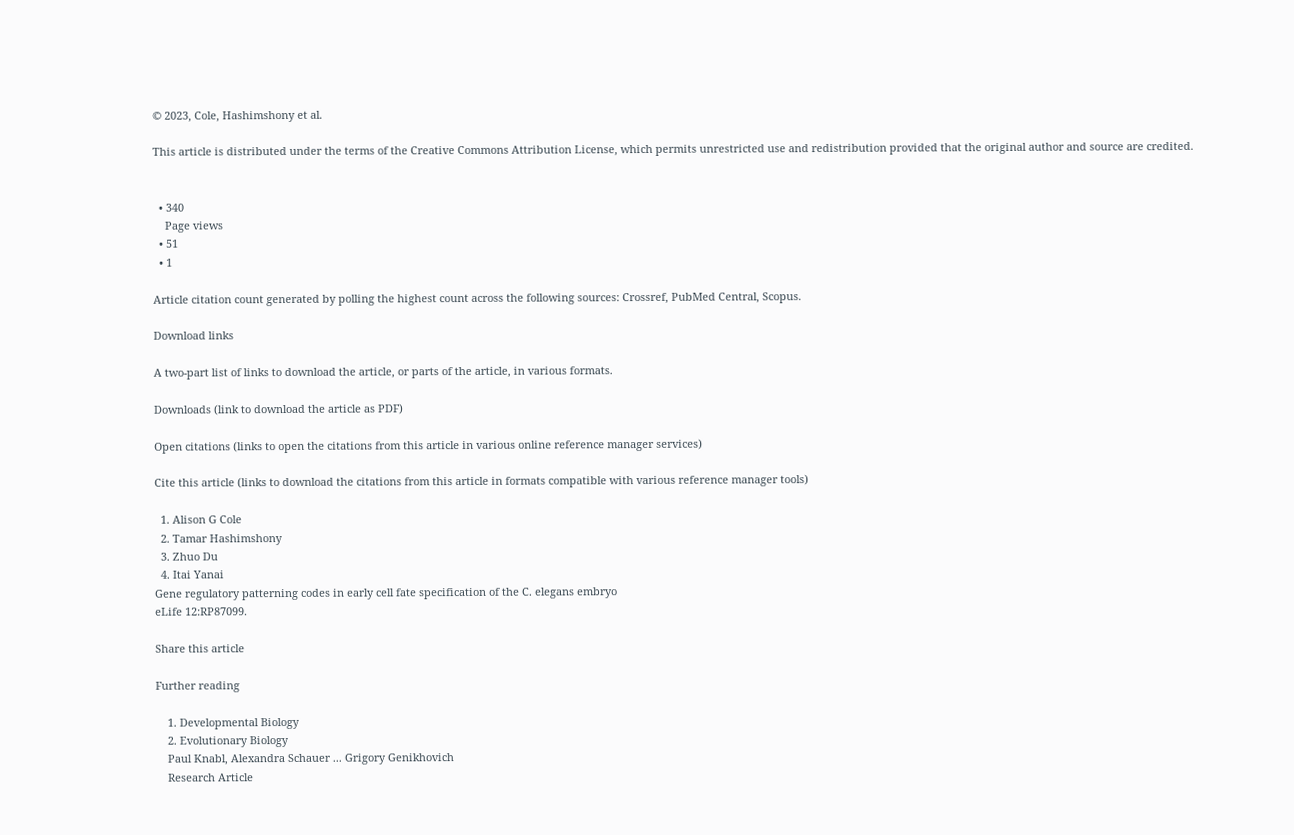© 2023, Cole, Hashimshony et al.

This article is distributed under the terms of the Creative Commons Attribution License, which permits unrestricted use and redistribution provided that the original author and source are credited.


  • 340
    Page views
  • 51
  • 1

Article citation count generated by polling the highest count across the following sources: Crossref, PubMed Central, Scopus.

Download links

A two-part list of links to download the article, or parts of the article, in various formats.

Downloads (link to download the article as PDF)

Open citations (links to open the citations from this article in various online reference manager services)

Cite this article (links to download the citations from this article in formats compatible with various reference manager tools)

  1. Alison G Cole
  2. Tamar Hashimshony
  3. Zhuo Du
  4. Itai Yanai
Gene regulatory patterning codes in early cell fate specification of the C. elegans embryo
eLife 12:RP87099.

Share this article

Further reading

    1. Developmental Biology
    2. Evolutionary Biology
    Paul Knabl, Alexandra Schauer ... Grigory Genikhovich
    Research Article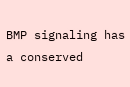BMP signaling has a conserved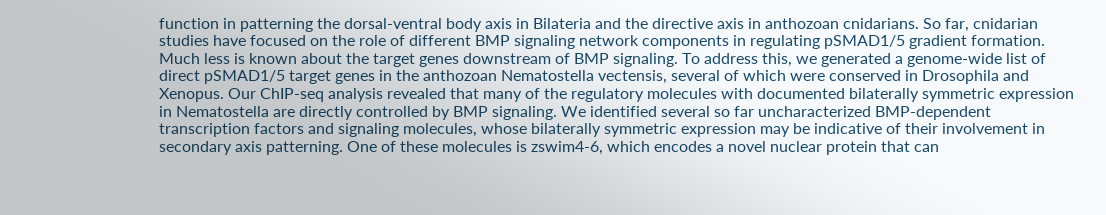function in patterning the dorsal-ventral body axis in Bilateria and the directive axis in anthozoan cnidarians. So far, cnidarian studies have focused on the role of different BMP signaling network components in regulating pSMAD1/5 gradient formation. Much less is known about the target genes downstream of BMP signaling. To address this, we generated a genome-wide list of direct pSMAD1/5 target genes in the anthozoan Nematostella vectensis, several of which were conserved in Drosophila and Xenopus. Our ChIP-seq analysis revealed that many of the regulatory molecules with documented bilaterally symmetric expression in Nematostella are directly controlled by BMP signaling. We identified several so far uncharacterized BMP-dependent transcription factors and signaling molecules, whose bilaterally symmetric expression may be indicative of their involvement in secondary axis patterning. One of these molecules is zswim4-6, which encodes a novel nuclear protein that can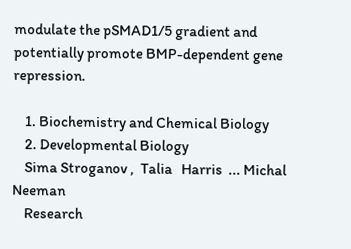modulate the pSMAD1/5 gradient and potentially promote BMP-dependent gene repression.

    1. Biochemistry and Chemical Biology
    2. Developmental Biology
    Sima Stroganov ,  Talia   Harris  ... Michal Neeman
    Research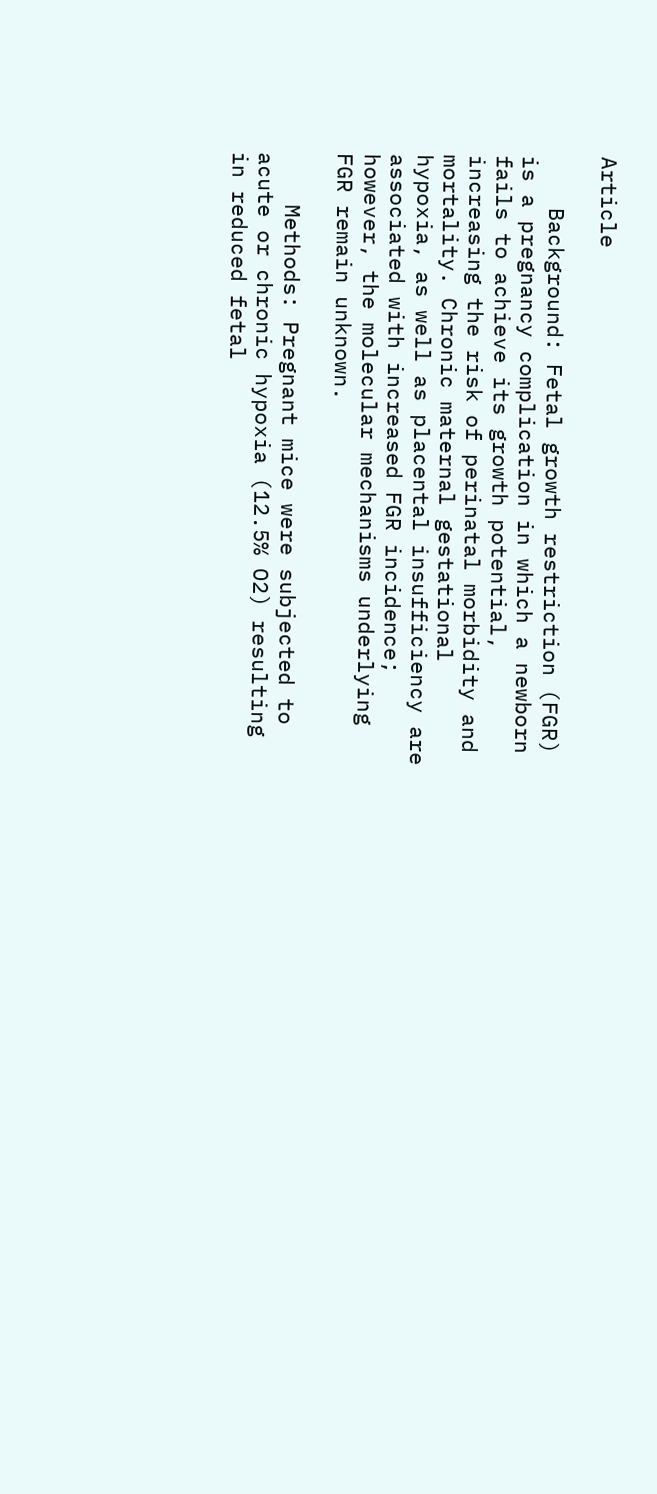Article

    Background: Fetal growth restriction (FGR) is a pregnancy complication in which a newborn fails to achieve its growth potential, increasing the risk of perinatal morbidity and mortality. Chronic maternal gestational hypoxia, as well as placental insufficiency are associated with increased FGR incidence; however, the molecular mechanisms underlying FGR remain unknown.

    Methods: Pregnant mice were subjected to acute or chronic hypoxia (12.5% O2) resulting in reduced fetal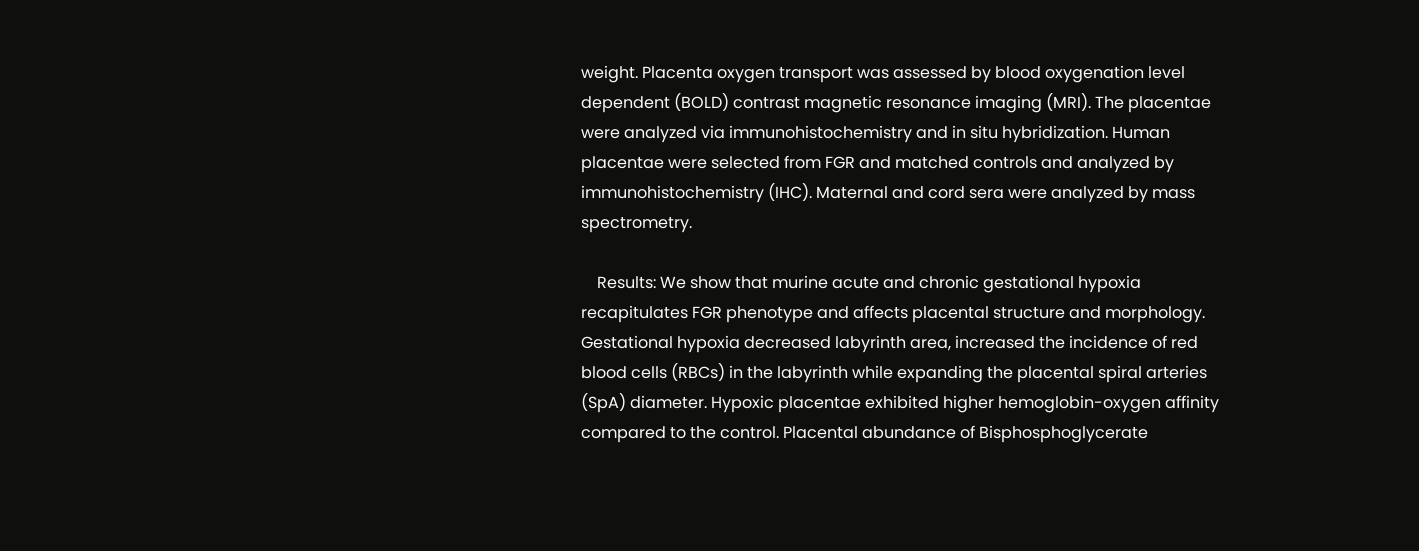weight. Placenta oxygen transport was assessed by blood oxygenation level dependent (BOLD) contrast magnetic resonance imaging (MRI). The placentae were analyzed via immunohistochemistry and in situ hybridization. Human placentae were selected from FGR and matched controls and analyzed by immunohistochemistry (IHC). Maternal and cord sera were analyzed by mass spectrometry.

    Results: We show that murine acute and chronic gestational hypoxia recapitulates FGR phenotype and affects placental structure and morphology. Gestational hypoxia decreased labyrinth area, increased the incidence of red blood cells (RBCs) in the labyrinth while expanding the placental spiral arteries (SpA) diameter. Hypoxic placentae exhibited higher hemoglobin-oxygen affinity compared to the control. Placental abundance of Bisphosphoglycerate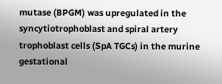mutase (BPGM) was upregulated in the syncytiotrophoblast and spiral artery trophoblast cells (SpA TGCs) in the murine gestational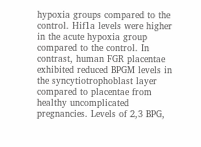hypoxia groups compared to the control. Hif1a levels were higher in the acute hypoxia group compared to the control. In contrast, human FGR placentae exhibited reduced BPGM levels in the syncytiotrophoblast layer compared to placentae from healthy uncomplicated pregnancies. Levels of 2,3 BPG,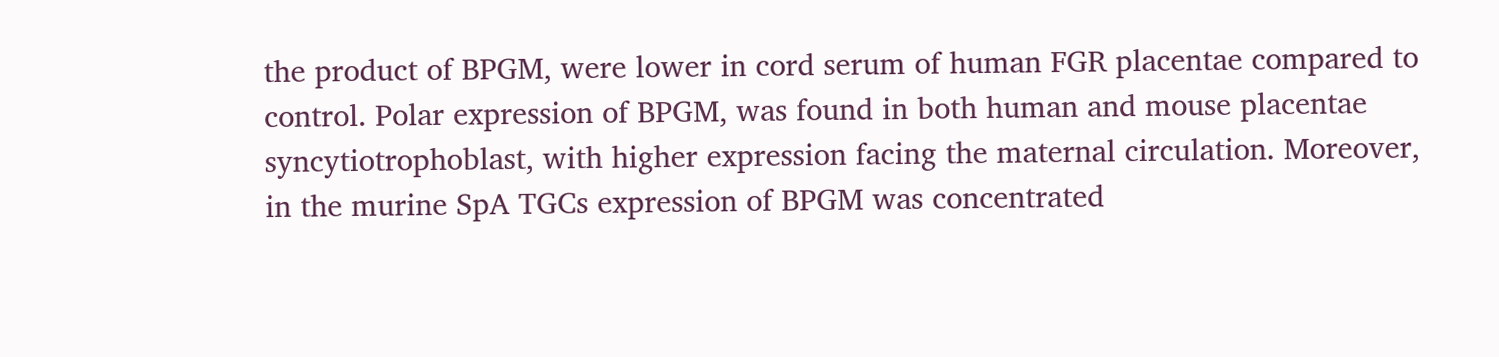the product of BPGM, were lower in cord serum of human FGR placentae compared to control. Polar expression of BPGM, was found in both human and mouse placentae syncytiotrophoblast, with higher expression facing the maternal circulation. Moreover, in the murine SpA TGCs expression of BPGM was concentrated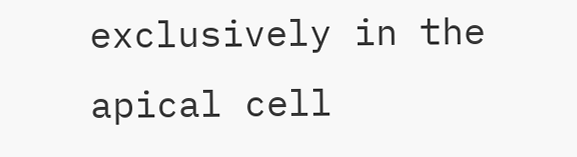exclusively in the apical cell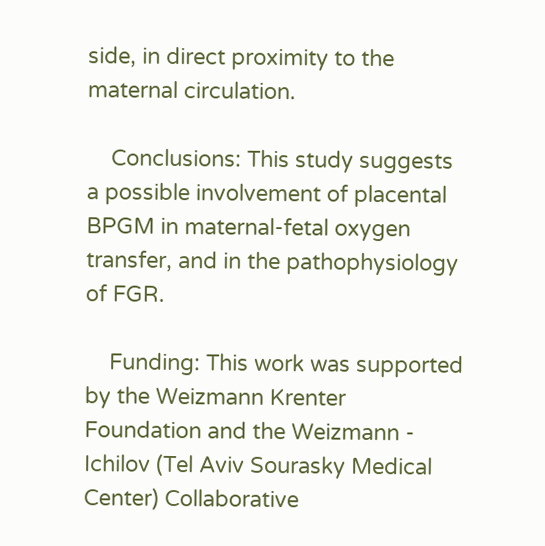side, in direct proximity to the maternal circulation.

    Conclusions: This study suggests a possible involvement of placental BPGM in maternal-fetal oxygen transfer, and in the pathophysiology of FGR.

    Funding: This work was supported by the Weizmann Krenter Foundation and the Weizmann - Ichilov (Tel Aviv Sourasky Medical Center) Collaborative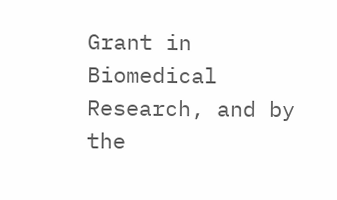Grant in Biomedical Research, and by the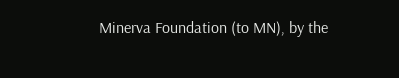Minerva Foundation (to MN), by the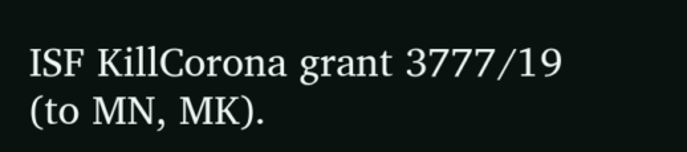ISF KillCorona grant 3777/19 (to MN, MK).